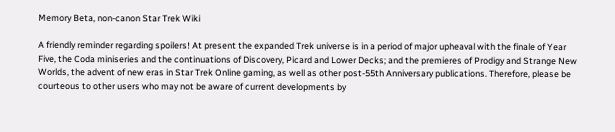Memory Beta, non-canon Star Trek Wiki

A friendly reminder regarding spoilers! At present the expanded Trek universe is in a period of major upheaval with the finale of Year Five, the Coda miniseries and the continuations of Discovery, Picard and Lower Decks; and the premieres of Prodigy and Strange New Worlds, the advent of new eras in Star Trek Online gaming, as well as other post-55th Anniversary publications. Therefore, please be courteous to other users who may not be aware of current developments by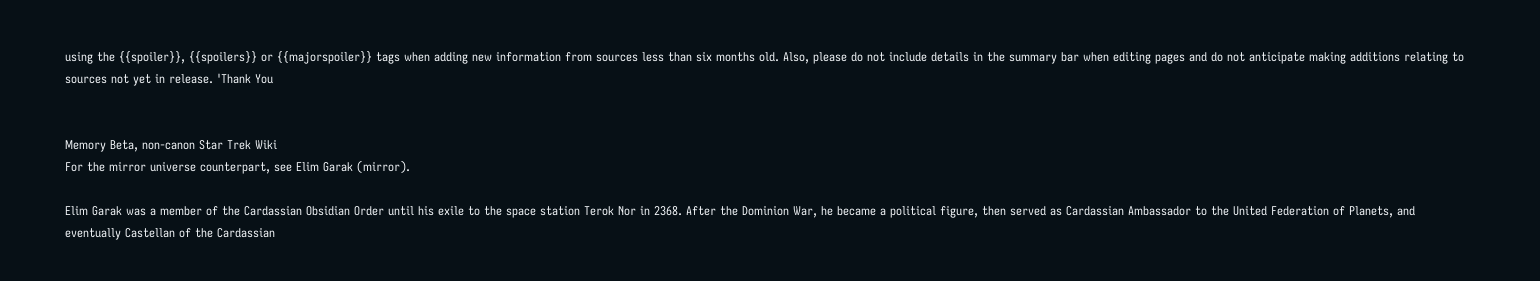using the {{spoiler}}, {{spoilers}} or {{majorspoiler}} tags when adding new information from sources less than six months old. Also, please do not include details in the summary bar when editing pages and do not anticipate making additions relating to sources not yet in release. 'Thank You


Memory Beta, non-canon Star Trek Wiki
For the mirror universe counterpart, see Elim Garak (mirror).

Elim Garak was a member of the Cardassian Obsidian Order until his exile to the space station Terok Nor in 2368. After the Dominion War, he became a political figure, then served as Cardassian Ambassador to the United Federation of Planets, and eventually Castellan of the Cardassian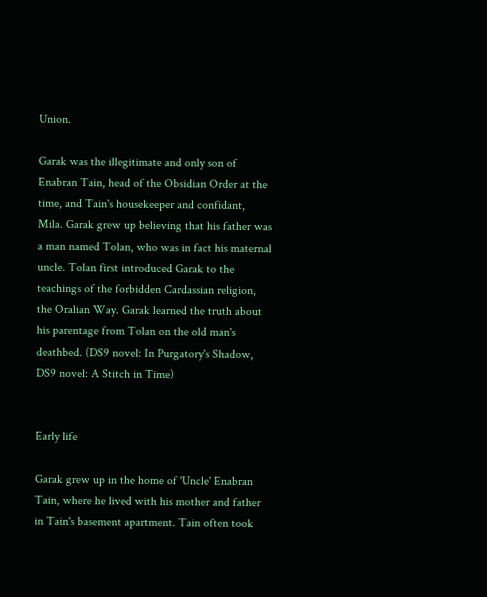Union.

Garak was the illegitimate and only son of Enabran Tain, head of the Obsidian Order at the time, and Tain's housekeeper and confidant, Mila. Garak grew up believing that his father was a man named Tolan, who was in fact his maternal uncle. Tolan first introduced Garak to the teachings of the forbidden Cardassian religion, the Oralian Way. Garak learned the truth about his parentage from Tolan on the old man's deathbed. (DS9 novel: In Purgatory's Shadow, DS9 novel: A Stitch in Time)


Early life

Garak grew up in the home of 'Uncle' Enabran Tain, where he lived with his mother and father in Tain's basement apartment. Tain often took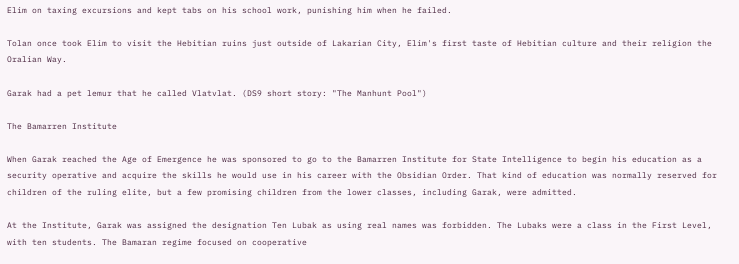Elim on taxing excursions and kept tabs on his school work, punishing him when he failed.

Tolan once took Elim to visit the Hebitian ruins just outside of Lakarian City, Elim's first taste of Hebitian culture and their religion the Oralian Way.

Garak had a pet lemur that he called Vlatvlat. (DS9 short story: "The Manhunt Pool")

The Bamarren Institute

When Garak reached the Age of Emergence he was sponsored to go to the Bamarren Institute for State Intelligence to begin his education as a security operative and acquire the skills he would use in his career with the Obsidian Order. That kind of education was normally reserved for children of the ruling elite, but a few promising children from the lower classes, including Garak, were admitted.

At the Institute, Garak was assigned the designation Ten Lubak as using real names was forbidden. The Lubaks were a class in the First Level, with ten students. The Bamaran regime focused on cooperative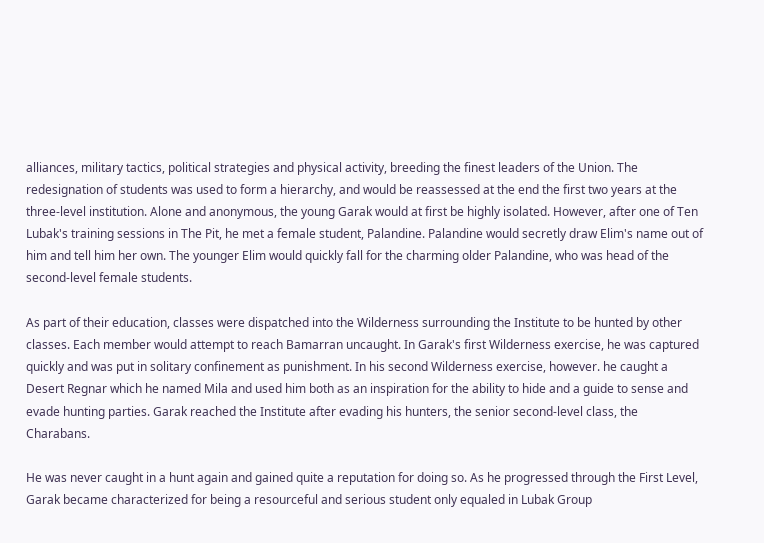alliances, military tactics, political strategies and physical activity, breeding the finest leaders of the Union. The redesignation of students was used to form a hierarchy, and would be reassessed at the end the first two years at the three-level institution. Alone and anonymous, the young Garak would at first be highly isolated. However, after one of Ten Lubak's training sessions in The Pit, he met a female student, Palandine. Palandine would secretly draw Elim's name out of him and tell him her own. The younger Elim would quickly fall for the charming older Palandine, who was head of the second-level female students.

As part of their education, classes were dispatched into the Wilderness surrounding the Institute to be hunted by other classes. Each member would attempt to reach Bamarran uncaught. In Garak's first Wilderness exercise, he was captured quickly and was put in solitary confinement as punishment. In his second Wilderness exercise, however. he caught a Desert Regnar which he named Mila and used him both as an inspiration for the ability to hide and a guide to sense and evade hunting parties. Garak reached the Institute after evading his hunters, the senior second-level class, the Charabans.

He was never caught in a hunt again and gained quite a reputation for doing so. As he progressed through the First Level, Garak became characterized for being a resourceful and serious student only equaled in Lubak Group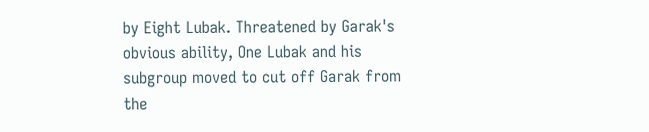by Eight Lubak. Threatened by Garak's obvious ability, One Lubak and his subgroup moved to cut off Garak from the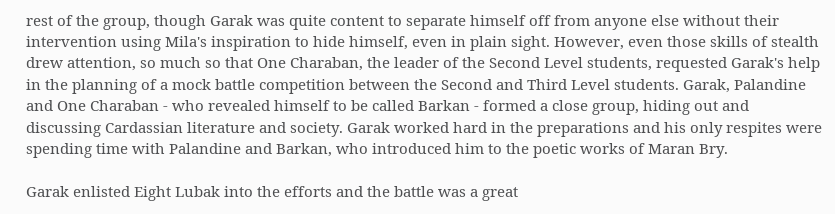rest of the group, though Garak was quite content to separate himself off from anyone else without their intervention using Mila's inspiration to hide himself, even in plain sight. However, even those skills of stealth drew attention, so much so that One Charaban, the leader of the Second Level students, requested Garak's help in the planning of a mock battle competition between the Second and Third Level students. Garak, Palandine and One Charaban - who revealed himself to be called Barkan - formed a close group, hiding out and discussing Cardassian literature and society. Garak worked hard in the preparations and his only respites were spending time with Palandine and Barkan, who introduced him to the poetic works of Maran Bry.

Garak enlisted Eight Lubak into the efforts and the battle was a great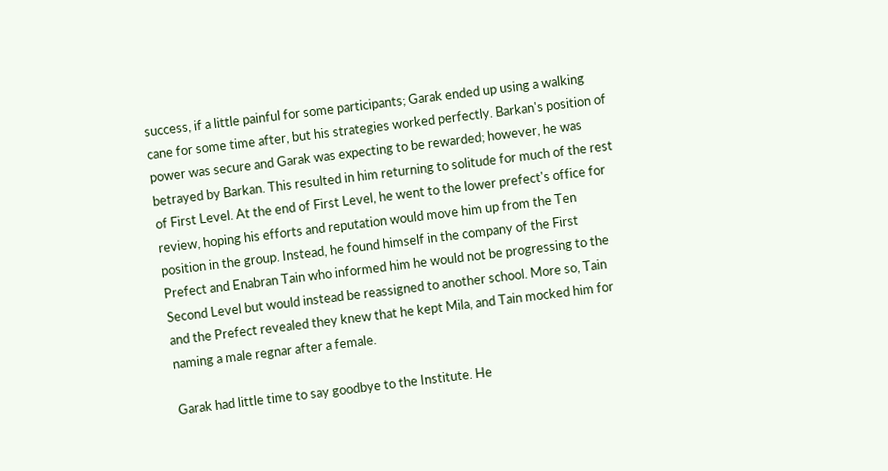success, if a little painful for some participants; Garak ended up using a walking cane for some time after, but his strategies worked perfectly. Barkan's position of power was secure and Garak was expecting to be rewarded; however, he was betrayed by Barkan. This resulted in him returning to solitude for much of the rest of First Level. At the end of First Level, he went to the lower prefect's office for review, hoping his efforts and reputation would move him up from the Ten position in the group. Instead, he found himself in the company of the First Prefect and Enabran Tain who informed him he would not be progressing to the Second Level but would instead be reassigned to another school. More so, Tain and the Prefect revealed they knew that he kept Mila, and Tain mocked him for naming a male regnar after a female.

Garak had little time to say goodbye to the Institute. He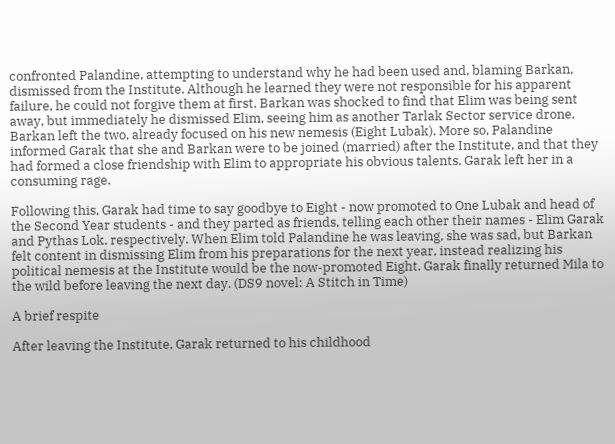confronted Palandine, attempting to understand why he had been used and, blaming Barkan, dismissed from the Institute. Although he learned they were not responsible for his apparent failure, he could not forgive them at first. Barkan was shocked to find that Elim was being sent away, but immediately he dismissed Elim, seeing him as another Tarlak Sector service drone. Barkan left the two, already focused on his new nemesis (Eight Lubak). More so, Palandine informed Garak that she and Barkan were to be joined (married) after the Institute, and that they had formed a close friendship with Elim to appropriate his obvious talents. Garak left her in a consuming rage.

Following this, Garak had time to say goodbye to Eight - now promoted to One Lubak and head of the Second Year students - and they parted as friends, telling each other their names - Elim Garak and Pythas Lok, respectively. When Elim told Palandine he was leaving, she was sad, but Barkan felt content in dismissing Elim from his preparations for the next year, instead realizing his political nemesis at the Institute would be the now-promoted Eight. Garak finally returned Mila to the wild before leaving the next day. (DS9 novel: A Stitch in Time)

A brief respite

After leaving the Institute, Garak returned to his childhood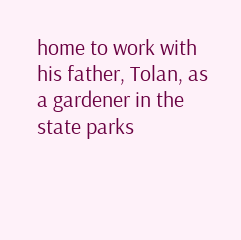home to work with his father, Tolan, as a gardener in the state parks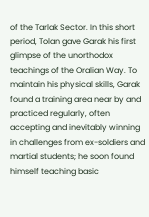of the Tarlak Sector. In this short period, Tolan gave Garak his first glimpse of the unorthodox teachings of the Oralian Way. To maintain his physical skills, Garak found a training area near by and practiced regularly, often accepting and inevitably winning in challenges from ex-soldiers and martial students; he soon found himself teaching basic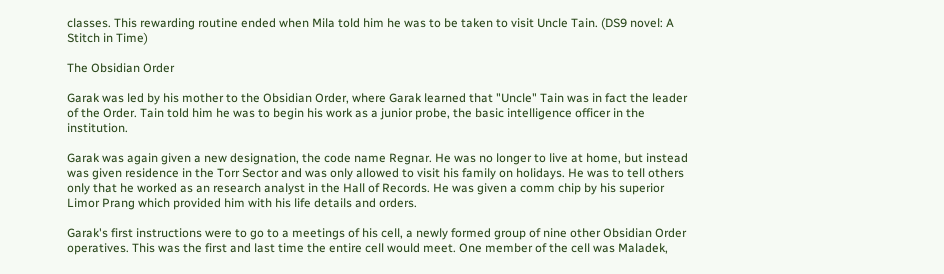classes. This rewarding routine ended when Mila told him he was to be taken to visit Uncle Tain. (DS9 novel: A Stitch in Time)

The Obsidian Order

Garak was led by his mother to the Obsidian Order, where Garak learned that "Uncle" Tain was in fact the leader of the Order. Tain told him he was to begin his work as a junior probe, the basic intelligence officer in the institution.

Garak was again given a new designation, the code name Regnar. He was no longer to live at home, but instead was given residence in the Torr Sector and was only allowed to visit his family on holidays. He was to tell others only that he worked as an research analyst in the Hall of Records. He was given a comm chip by his superior Limor Prang which provided him with his life details and orders.

Garak's first instructions were to go to a meetings of his cell, a newly formed group of nine other Obsidian Order operatives. This was the first and last time the entire cell would meet. One member of the cell was Maladek,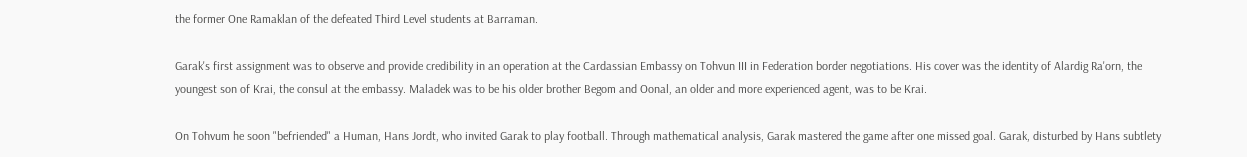the former One Ramaklan of the defeated Third Level students at Barraman.

Garak's first assignment was to observe and provide credibility in an operation at the Cardassian Embassy on Tohvun III in Federation border negotiations. His cover was the identity of Alardig Ra'orn, the youngest son of Krai, the consul at the embassy. Maladek was to be his older brother Begom and Oonal, an older and more experienced agent, was to be Krai.

On Tohvum he soon "befriended" a Human, Hans Jordt, who invited Garak to play football. Through mathematical analysis, Garak mastered the game after one missed goal. Garak, disturbed by Hans subtlety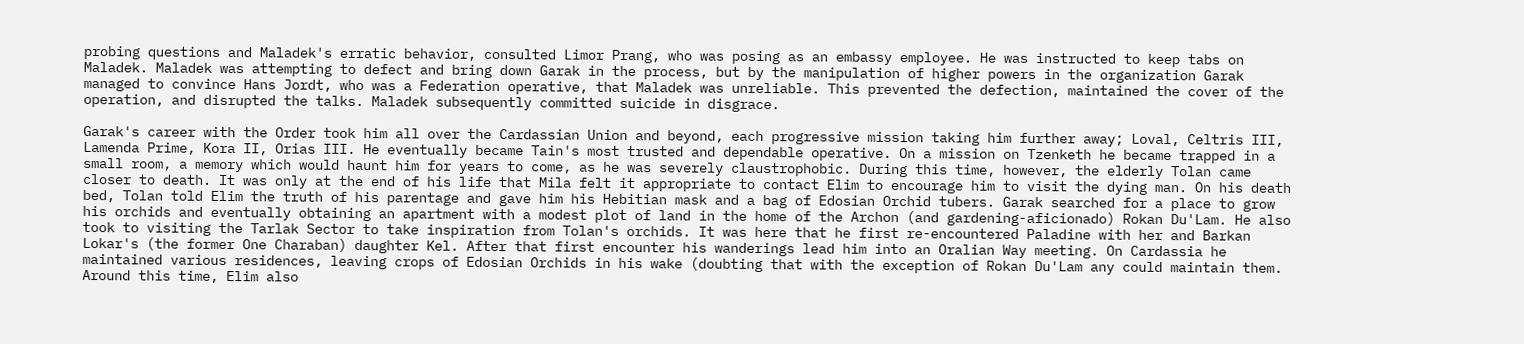probing questions and Maladek's erratic behavior, consulted Limor Prang, who was posing as an embassy employee. He was instructed to keep tabs on Maladek. Maladek was attempting to defect and bring down Garak in the process, but by the manipulation of higher powers in the organization Garak managed to convince Hans Jordt, who was a Federation operative, that Maladek was unreliable. This prevented the defection, maintained the cover of the operation, and disrupted the talks. Maladek subsequently committed suicide in disgrace.

Garak's career with the Order took him all over the Cardassian Union and beyond, each progressive mission taking him further away; Loval, Celtris III, Lamenda Prime, Kora II, Orias III. He eventually became Tain's most trusted and dependable operative. On a mission on Tzenketh he became trapped in a small room, a memory which would haunt him for years to come, as he was severely claustrophobic. During this time, however, the elderly Tolan came closer to death. It was only at the end of his life that Mila felt it appropriate to contact Elim to encourage him to visit the dying man. On his death bed, Tolan told Elim the truth of his parentage and gave him his Hebitian mask and a bag of Edosian Orchid tubers. Garak searched for a place to grow his orchids and eventually obtaining an apartment with a modest plot of land in the home of the Archon (and gardening-aficionado) Rokan Du'Lam. He also took to visiting the Tarlak Sector to take inspiration from Tolan's orchids. It was here that he first re-encountered Paladine with her and Barkan Lokar's (the former One Charaban) daughter Kel. After that first encounter his wanderings lead him into an Oralian Way meeting. On Cardassia he maintained various residences, leaving crops of Edosian Orchids in his wake (doubting that with the exception of Rokan Du'Lam any could maintain them. Around this time, Elim also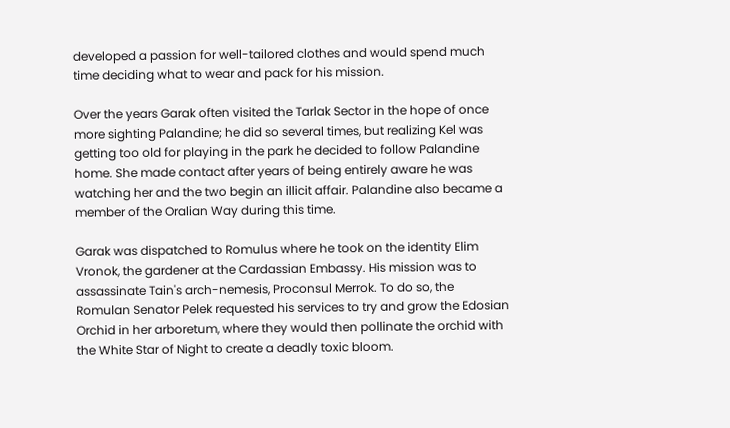developed a passion for well-tailored clothes and would spend much time deciding what to wear and pack for his mission.

Over the years Garak often visited the Tarlak Sector in the hope of once more sighting Palandine; he did so several times, but realizing Kel was getting too old for playing in the park he decided to follow Palandine home. She made contact after years of being entirely aware he was watching her and the two begin an illicit affair. Palandine also became a member of the Oralian Way during this time.

Garak was dispatched to Romulus where he took on the identity Elim Vronok, the gardener at the Cardassian Embassy. His mission was to assassinate Tain's arch-nemesis, Proconsul Merrok. To do so, the Romulan Senator Pelek requested his services to try and grow the Edosian Orchid in her arboretum, where they would then pollinate the orchid with the White Star of Night to create a deadly toxic bloom.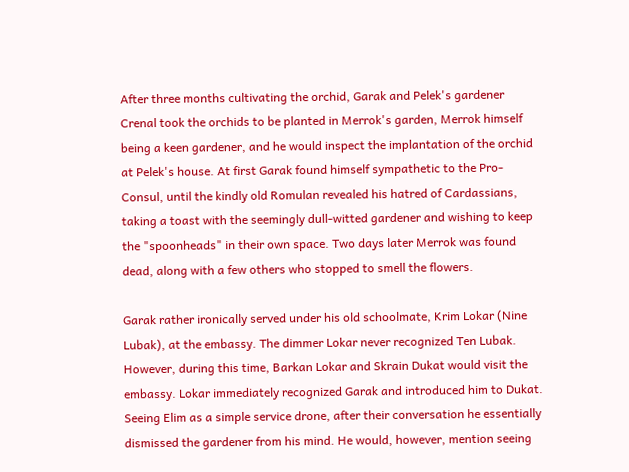After three months cultivating the orchid, Garak and Pelek's gardener Crenal took the orchids to be planted in Merrok's garden, Merrok himself being a keen gardener, and he would inspect the implantation of the orchid at Pelek's house. At first Garak found himself sympathetic to the Pro-Consul, until the kindly old Romulan revealed his hatred of Cardassians, taking a toast with the seemingly dull-witted gardener and wishing to keep the "spoonheads" in their own space. Two days later Merrok was found dead, along with a few others who stopped to smell the flowers.

Garak rather ironically served under his old schoolmate, Krim Lokar (Nine Lubak), at the embassy. The dimmer Lokar never recognized Ten Lubak. However, during this time, Barkan Lokar and Skrain Dukat would visit the embassy. Lokar immediately recognized Garak and introduced him to Dukat. Seeing Elim as a simple service drone, after their conversation he essentially dismissed the gardener from his mind. He would, however, mention seeing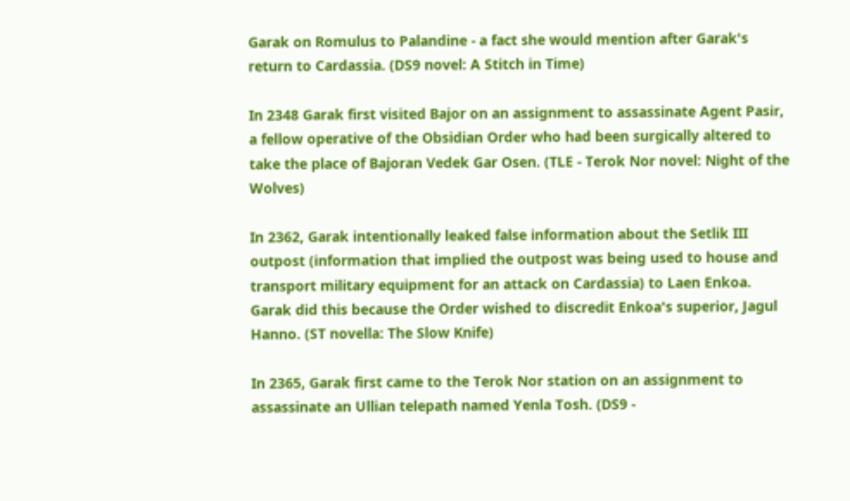Garak on Romulus to Palandine - a fact she would mention after Garak's return to Cardassia. (DS9 novel: A Stitch in Time)

In 2348 Garak first visited Bajor on an assignment to assassinate Agent Pasir, a fellow operative of the Obsidian Order who had been surgically altered to take the place of Bajoran Vedek Gar Osen. (TLE - Terok Nor novel: Night of the Wolves)

In 2362, Garak intentionally leaked false information about the Setlik III outpost (information that implied the outpost was being used to house and transport military equipment for an attack on Cardassia) to Laen Enkoa. Garak did this because the Order wished to discredit Enkoa's superior, Jagul Hanno. (ST novella: The Slow Knife)

In 2365, Garak first came to the Terok Nor station on an assignment to assassinate an Ullian telepath named Yenla Tosh. (DS9 -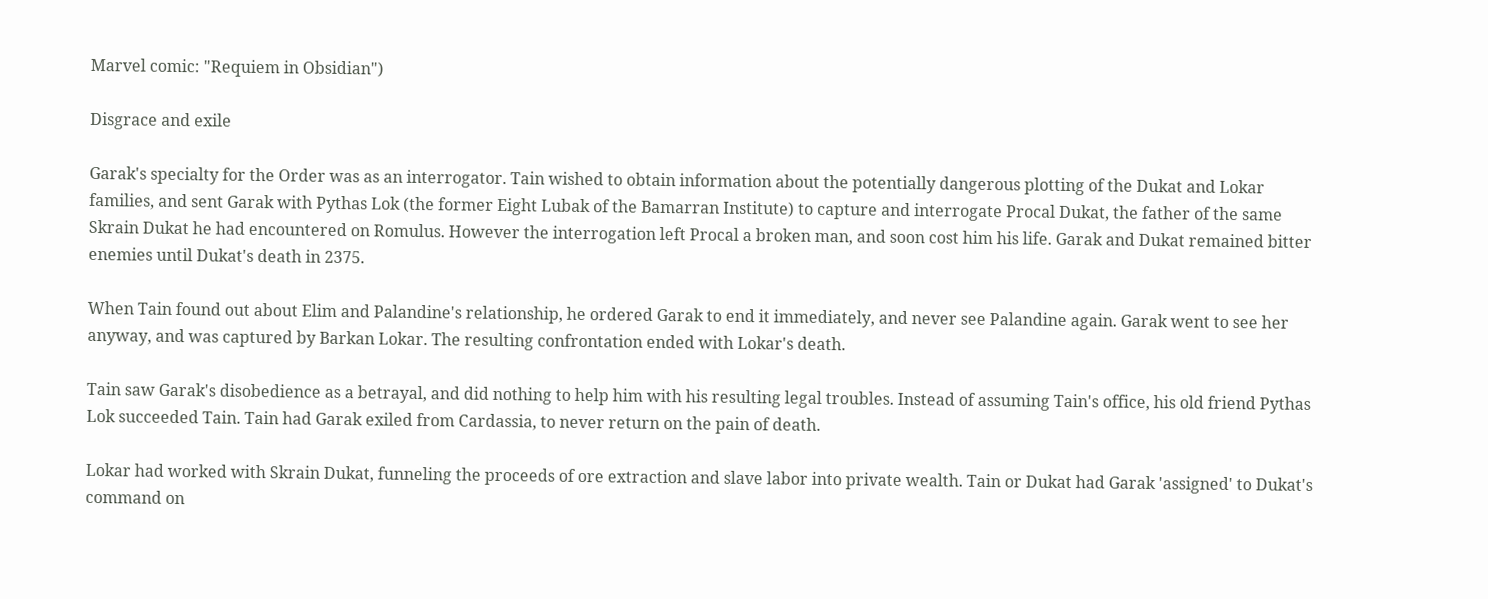Marvel comic: "Requiem in Obsidian")

Disgrace and exile

Garak's specialty for the Order was as an interrogator. Tain wished to obtain information about the potentially dangerous plotting of the Dukat and Lokar families, and sent Garak with Pythas Lok (the former Eight Lubak of the Bamarran Institute) to capture and interrogate Procal Dukat, the father of the same Skrain Dukat he had encountered on Romulus. However the interrogation left Procal a broken man, and soon cost him his life. Garak and Dukat remained bitter enemies until Dukat's death in 2375.

When Tain found out about Elim and Palandine's relationship, he ordered Garak to end it immediately, and never see Palandine again. Garak went to see her anyway, and was captured by Barkan Lokar. The resulting confrontation ended with Lokar's death.

Tain saw Garak's disobedience as a betrayal, and did nothing to help him with his resulting legal troubles. Instead of assuming Tain's office, his old friend Pythas Lok succeeded Tain. Tain had Garak exiled from Cardassia, to never return on the pain of death.

Lokar had worked with Skrain Dukat, funneling the proceeds of ore extraction and slave labor into private wealth. Tain or Dukat had Garak 'assigned' to Dukat's command on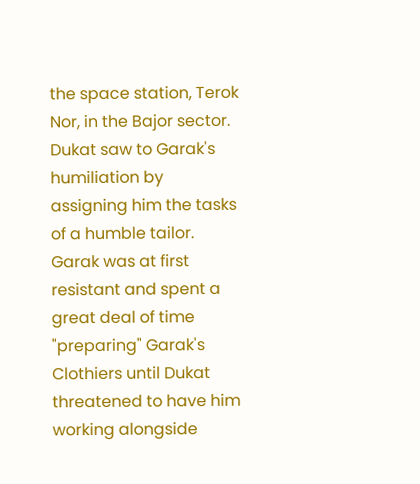the space station, Terok Nor, in the Bajor sector. Dukat saw to Garak's humiliation by assigning him the tasks of a humble tailor. Garak was at first resistant and spent a great deal of time "preparing" Garak's Clothiers until Dukat threatened to have him working alongside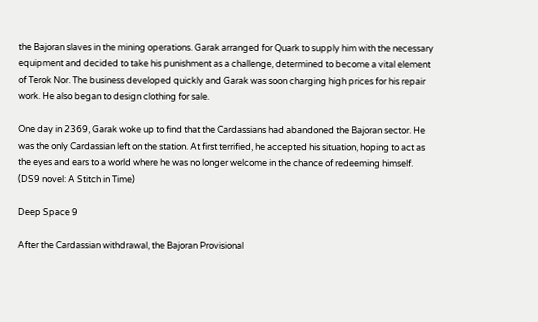the Bajoran slaves in the mining operations. Garak arranged for Quark to supply him with the necessary equipment and decided to take his punishment as a challenge, determined to become a vital element of Terok Nor. The business developed quickly and Garak was soon charging high prices for his repair work. He also began to design clothing for sale.

One day in 2369, Garak woke up to find that the Cardassians had abandoned the Bajoran sector. He was the only Cardassian left on the station. At first terrified, he accepted his situation, hoping to act as the eyes and ears to a world where he was no longer welcome in the chance of redeeming himself. (DS9 novel: A Stitch in Time)

Deep Space 9

After the Cardassian withdrawal, the Bajoran Provisional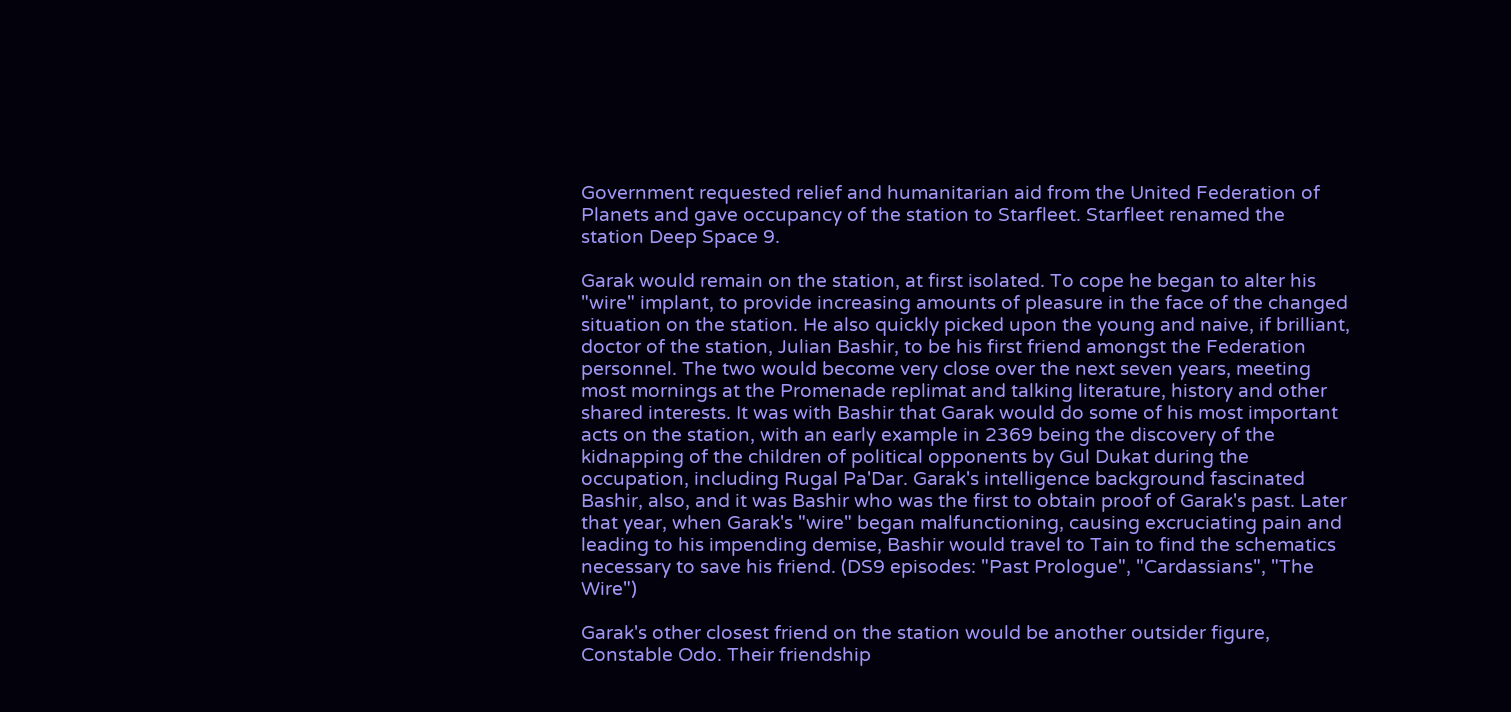Government requested relief and humanitarian aid from the United Federation of Planets and gave occupancy of the station to Starfleet. Starfleet renamed the station Deep Space 9.

Garak would remain on the station, at first isolated. To cope he began to alter his "wire" implant, to provide increasing amounts of pleasure in the face of the changed situation on the station. He also quickly picked upon the young and naive, if brilliant, doctor of the station, Julian Bashir, to be his first friend amongst the Federation personnel. The two would become very close over the next seven years, meeting most mornings at the Promenade replimat and talking literature, history and other shared interests. It was with Bashir that Garak would do some of his most important acts on the station, with an early example in 2369 being the discovery of the kidnapping of the children of political opponents by Gul Dukat during the occupation, including Rugal Pa'Dar. Garak's intelligence background fascinated Bashir, also, and it was Bashir who was the first to obtain proof of Garak's past. Later that year, when Garak's "wire" began malfunctioning, causing excruciating pain and leading to his impending demise, Bashir would travel to Tain to find the schematics necessary to save his friend. (DS9 episodes: "Past Prologue", "Cardassians", "The Wire")

Garak's other closest friend on the station would be another outsider figure, Constable Odo. Their friendship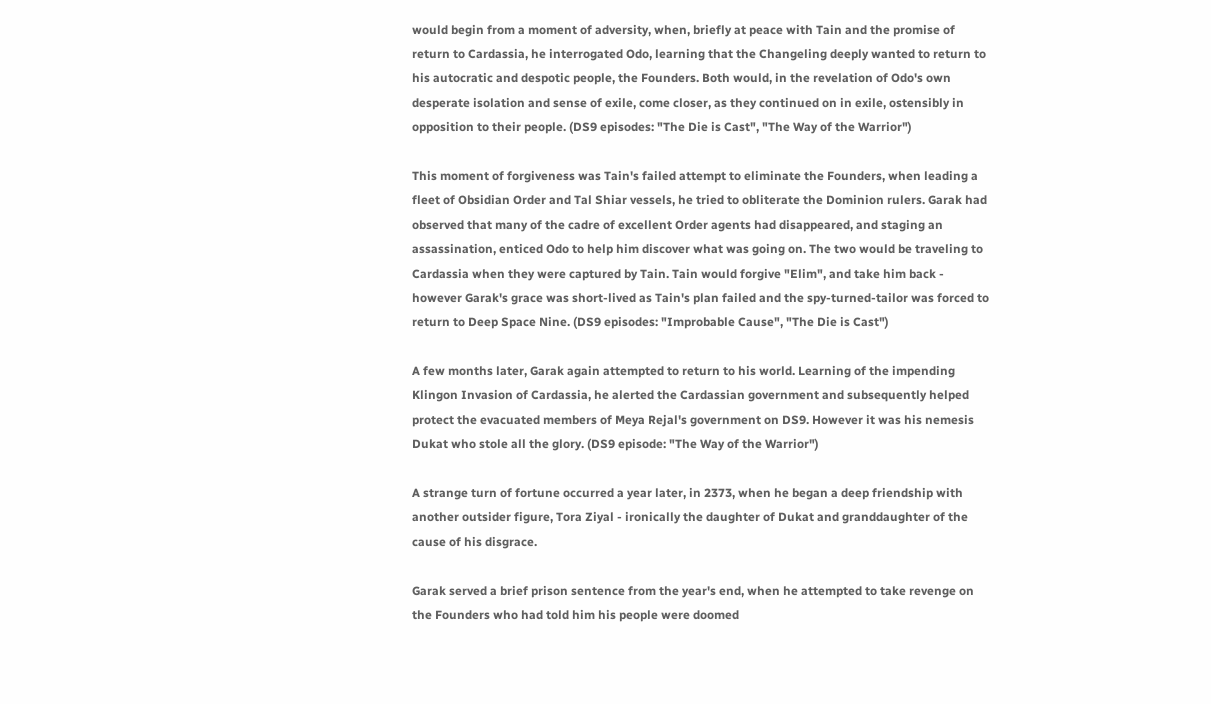would begin from a moment of adversity, when, briefly at peace with Tain and the promise of return to Cardassia, he interrogated Odo, learning that the Changeling deeply wanted to return to his autocratic and despotic people, the Founders. Both would, in the revelation of Odo's own desperate isolation and sense of exile, come closer, as they continued on in exile, ostensibly in opposition to their people. (DS9 episodes: "The Die is Cast", "The Way of the Warrior")

This moment of forgiveness was Tain's failed attempt to eliminate the Founders, when leading a fleet of Obsidian Order and Tal Shiar vessels, he tried to obliterate the Dominion rulers. Garak had observed that many of the cadre of excellent Order agents had disappeared, and staging an assassination, enticed Odo to help him discover what was going on. The two would be traveling to Cardassia when they were captured by Tain. Tain would forgive "Elim", and take him back - however Garak's grace was short-lived as Tain's plan failed and the spy-turned-tailor was forced to return to Deep Space Nine. (DS9 episodes: "Improbable Cause", "The Die is Cast")

A few months later, Garak again attempted to return to his world. Learning of the impending Klingon Invasion of Cardassia, he alerted the Cardassian government and subsequently helped protect the evacuated members of Meya Rejal's government on DS9. However it was his nemesis Dukat who stole all the glory. (DS9 episode: "The Way of the Warrior")

A strange turn of fortune occurred a year later, in 2373, when he began a deep friendship with another outsider figure, Tora Ziyal - ironically the daughter of Dukat and granddaughter of the cause of his disgrace.

Garak served a brief prison sentence from the year's end, when he attempted to take revenge on the Founders who had told him his people were doomed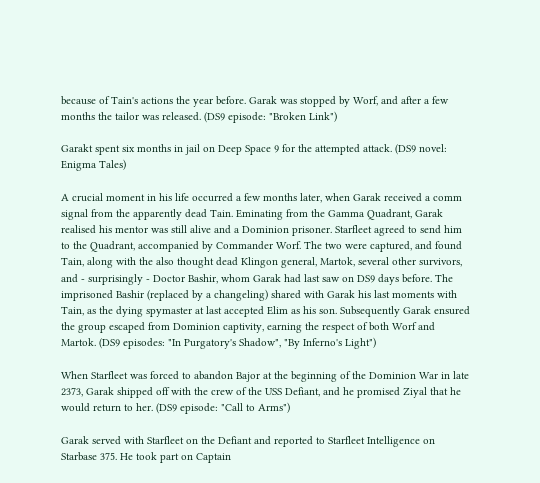because of Tain's actions the year before. Garak was stopped by Worf, and after a few months the tailor was released. (DS9 episode: "Broken Link")

Garakt spent six months in jail on Deep Space 9 for the attempted attack. (DS9 novel: Enigma Tales)

A crucial moment in his life occurred a few months later, when Garak received a comm signal from the apparently dead Tain. Eminating from the Gamma Quadrant, Garak realised his mentor was still alive and a Dominion prisoner. Starfleet agreed to send him to the Quadrant, accompanied by Commander Worf. The two were captured, and found Tain, along with the also thought dead Klingon general, Martok, several other survivors, and - surprisingly - Doctor Bashir, whom Garak had last saw on DS9 days before. The imprisoned Bashir (replaced by a changeling) shared with Garak his last moments with Tain, as the dying spymaster at last accepted Elim as his son. Subsequently Garak ensured the group escaped from Dominion captivity, earning the respect of both Worf and Martok. (DS9 episodes: "In Purgatory's Shadow", "By Inferno's Light")

When Starfleet was forced to abandon Bajor at the beginning of the Dominion War in late 2373, Garak shipped off with the crew of the USS Defiant, and he promised Ziyal that he would return to her. (DS9 episode: "Call to Arms")

Garak served with Starfleet on the Defiant and reported to Starfleet Intelligence on Starbase 375. He took part on Captain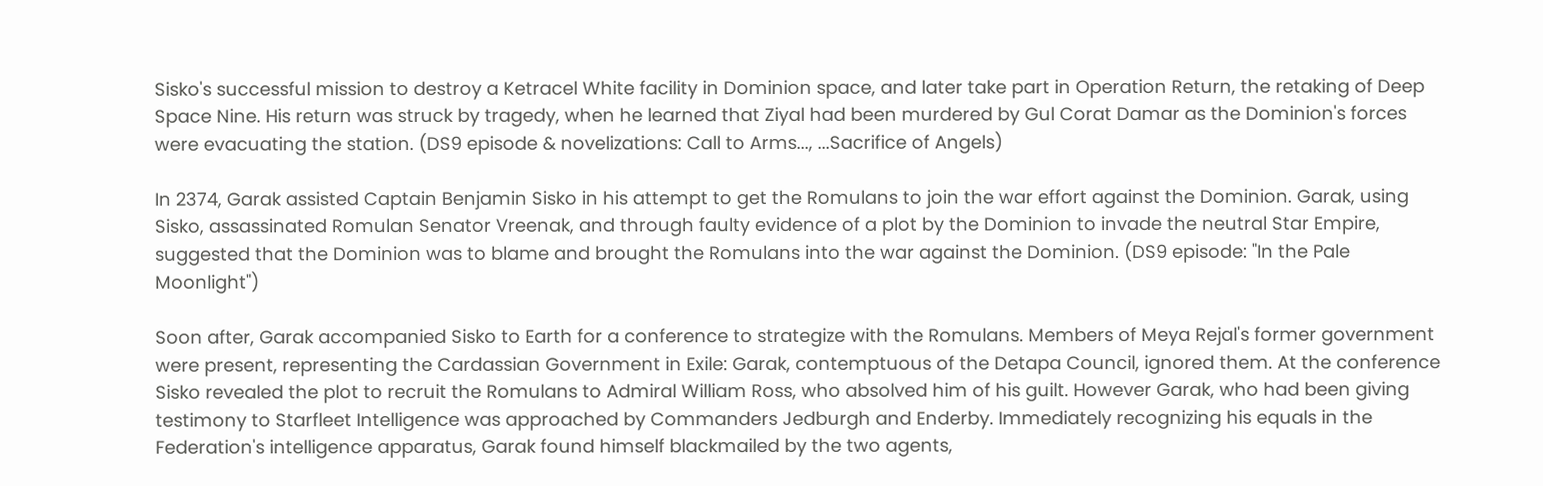Sisko's successful mission to destroy a Ketracel White facility in Dominion space, and later take part in Operation Return, the retaking of Deep Space Nine. His return was struck by tragedy, when he learned that Ziyal had been murdered by Gul Corat Damar as the Dominion's forces were evacuating the station. (DS9 episode & novelizations: Call to Arms..., ...Sacrifice of Angels)

In 2374, Garak assisted Captain Benjamin Sisko in his attempt to get the Romulans to join the war effort against the Dominion. Garak, using Sisko, assassinated Romulan Senator Vreenak, and through faulty evidence of a plot by the Dominion to invade the neutral Star Empire, suggested that the Dominion was to blame and brought the Romulans into the war against the Dominion. (DS9 episode: "In the Pale Moonlight")

Soon after, Garak accompanied Sisko to Earth for a conference to strategize with the Romulans. Members of Meya Rejal's former government were present, representing the Cardassian Government in Exile: Garak, contemptuous of the Detapa Council, ignored them. At the conference Sisko revealed the plot to recruit the Romulans to Admiral William Ross, who absolved him of his guilt. However Garak, who had been giving testimony to Starfleet Intelligence was approached by Commanders Jedburgh and Enderby. Immediately recognizing his equals in the Federation's intelligence apparatus, Garak found himself blackmailed by the two agents,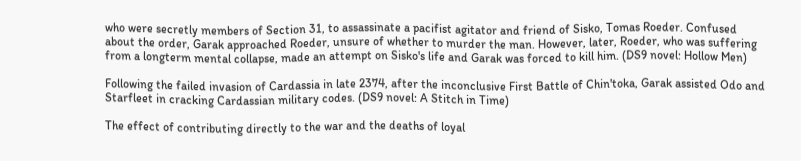who were secretly members of Section 31, to assassinate a pacifist agitator and friend of Sisko, Tomas Roeder. Confused about the order, Garak approached Roeder, unsure of whether to murder the man. However, later, Roeder, who was suffering from a longterm mental collapse, made an attempt on Sisko's life and Garak was forced to kill him. (DS9 novel: Hollow Men)

Following the failed invasion of Cardassia in late 2374, after the inconclusive First Battle of Chin'toka, Garak assisted Odo and Starfleet in cracking Cardassian military codes. (DS9 novel: A Stitch in Time)

The effect of contributing directly to the war and the deaths of loyal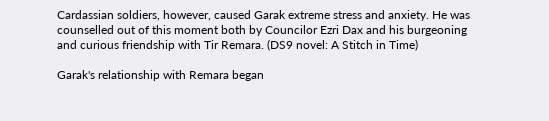Cardassian soldiers, however, caused Garak extreme stress and anxiety. He was counselled out of this moment both by Councilor Ezri Dax and his burgeoning and curious friendship with Tir Remara. (DS9 novel: A Stitch in Time)

Garak's relationship with Remara began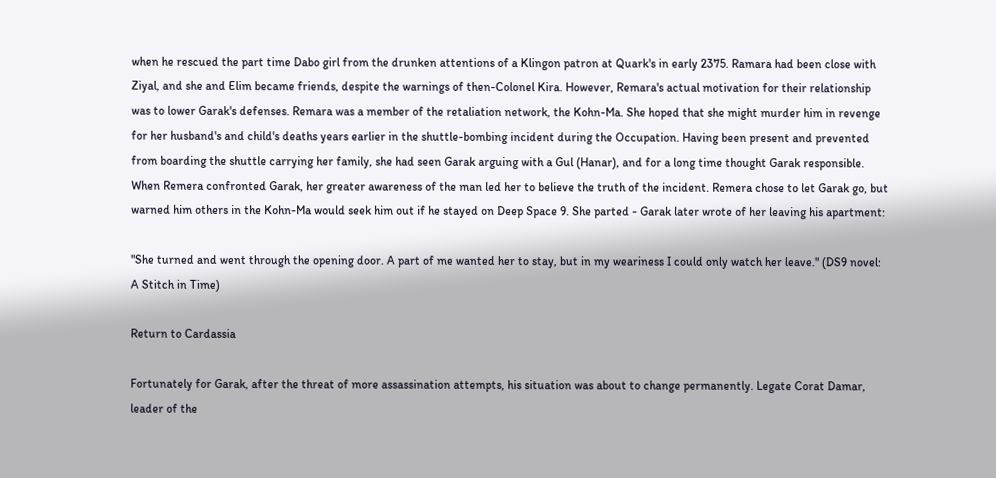when he rescued the part time Dabo girl from the drunken attentions of a Klingon patron at Quark's in early 2375. Ramara had been close with Ziyal, and she and Elim became friends, despite the warnings of then-Colonel Kira. However, Remara's actual motivation for their relationship was to lower Garak's defenses. Remara was a member of the retaliation network, the Kohn-Ma. She hoped that she might murder him in revenge for her husband's and child's deaths years earlier in the shuttle-bombing incident during the Occupation. Having been present and prevented from boarding the shuttle carrying her family, she had seen Garak arguing with a Gul (Hanar), and for a long time thought Garak responsible. When Remera confronted Garak, her greater awareness of the man led her to believe the truth of the incident. Remera chose to let Garak go, but warned him others in the Kohn-Ma would seek him out if he stayed on Deep Space 9. She parted - Garak later wrote of her leaving his apartment:

"She turned and went through the opening door. A part of me wanted her to stay, but in my weariness I could only watch her leave." (DS9 novel: A Stitch in Time)

Return to Cardassia

Fortunately for Garak, after the threat of more assassination attempts, his situation was about to change permanently. Legate Corat Damar, leader of the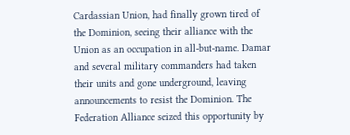Cardassian Union, had finally grown tired of the Dominion, seeing their alliance with the Union as an occupation in all-but-name. Damar and several military commanders had taken their units and gone underground, leaving announcements to resist the Dominion. The Federation Alliance seized this opportunity by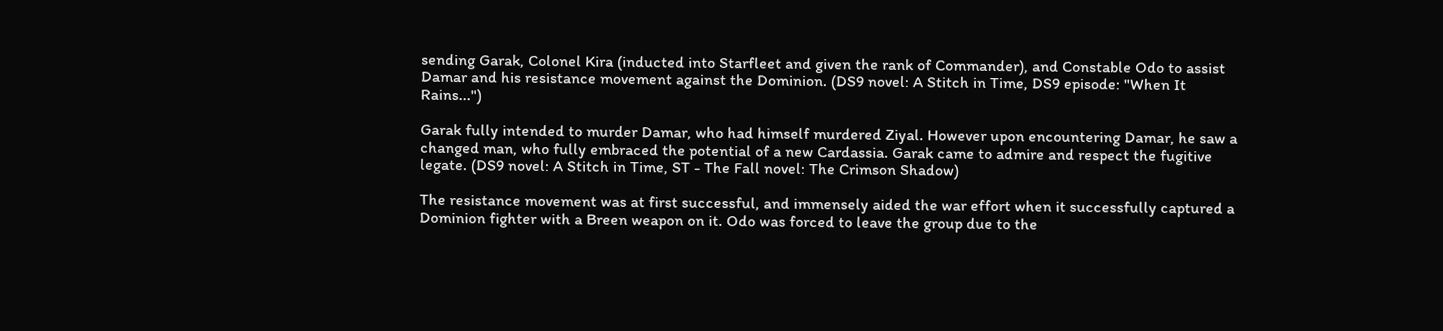sending Garak, Colonel Kira (inducted into Starfleet and given the rank of Commander), and Constable Odo to assist Damar and his resistance movement against the Dominion. (DS9 novel: A Stitch in Time, DS9 episode: "When It Rains...")

Garak fully intended to murder Damar, who had himself murdered Ziyal. However upon encountering Damar, he saw a changed man, who fully embraced the potential of a new Cardassia. Garak came to admire and respect the fugitive legate. (DS9 novel: A Stitch in Time, ST - The Fall novel: The Crimson Shadow)

The resistance movement was at first successful, and immensely aided the war effort when it successfully captured a Dominion fighter with a Breen weapon on it. Odo was forced to leave the group due to the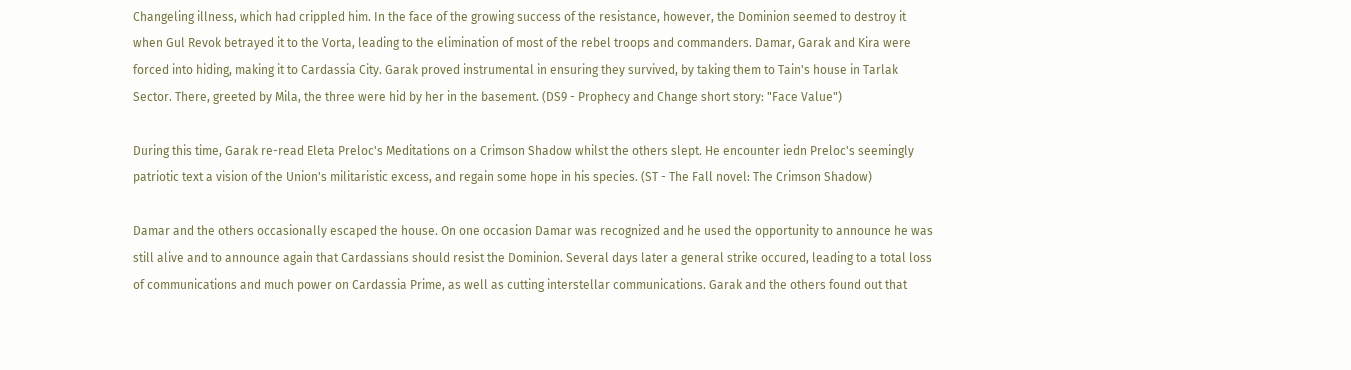Changeling illness, which had crippled him. In the face of the growing success of the resistance, however, the Dominion seemed to destroy it when Gul Revok betrayed it to the Vorta, leading to the elimination of most of the rebel troops and commanders. Damar, Garak and Kira were forced into hiding, making it to Cardassia City. Garak proved instrumental in ensuring they survived, by taking them to Tain's house in Tarlak Sector. There, greeted by Mila, the three were hid by her in the basement. (DS9 - Prophecy and Change short story: "Face Value")

During this time, Garak re-read Eleta Preloc's Meditations on a Crimson Shadow whilst the others slept. He encounter iedn Preloc's seemingly patriotic text a vision of the Union's militaristic excess, and regain some hope in his species. (ST - The Fall novel: The Crimson Shadow)

Damar and the others occasionally escaped the house. On one occasion Damar was recognized and he used the opportunity to announce he was still alive and to announce again that Cardassians should resist the Dominion. Several days later a general strike occured, leading to a total loss of communications and much power on Cardassia Prime, as well as cutting interstellar communications. Garak and the others found out that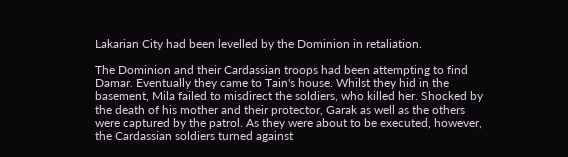Lakarian City had been levelled by the Dominion in retaliation.

The Dominion and their Cardassian troops had been attempting to find Damar. Eventually they came to Tain's house. Whilst they hid in the basement, Mila failed to misdirect the soldiers, who killed her. Shocked by the death of his mother and their protector, Garak as well as the others were captured by the patrol. As they were about to be executed, however, the Cardassian soldiers turned against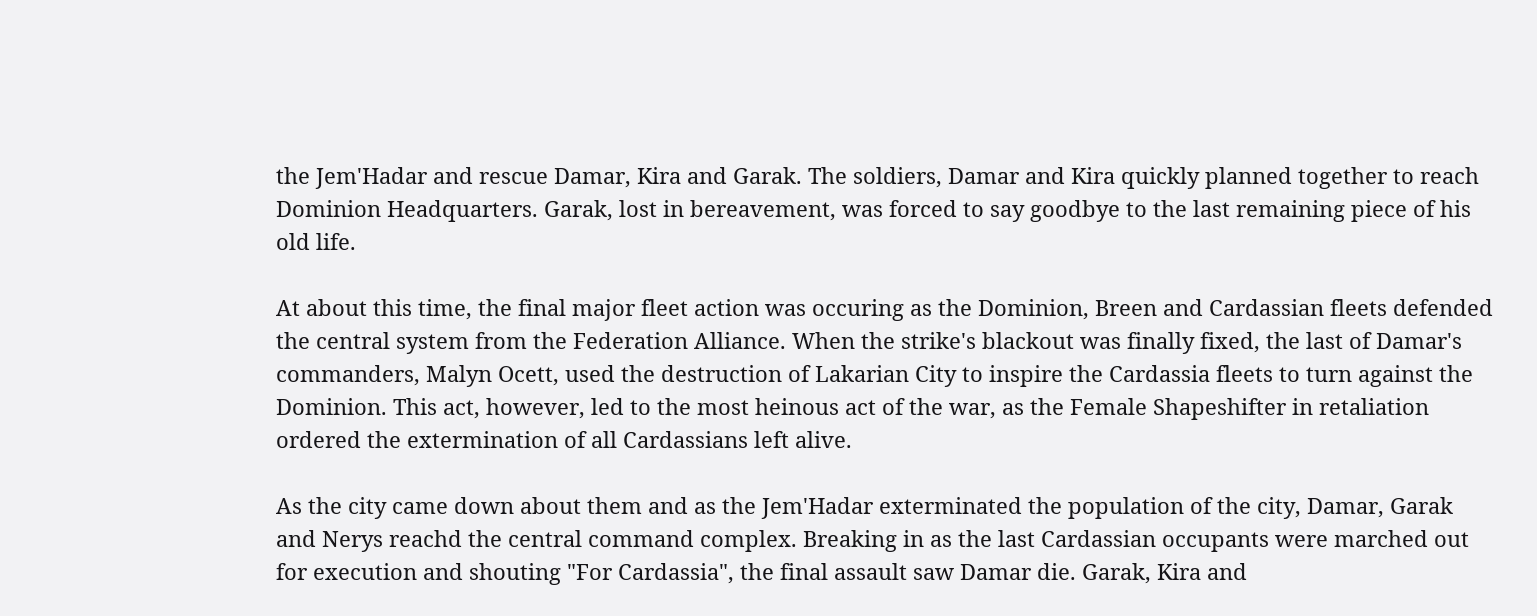the Jem'Hadar and rescue Damar, Kira and Garak. The soldiers, Damar and Kira quickly planned together to reach Dominion Headquarters. Garak, lost in bereavement, was forced to say goodbye to the last remaining piece of his old life.

At about this time, the final major fleet action was occuring as the Dominion, Breen and Cardassian fleets defended the central system from the Federation Alliance. When the strike's blackout was finally fixed, the last of Damar's commanders, Malyn Ocett, used the destruction of Lakarian City to inspire the Cardassia fleets to turn against the Dominion. This act, however, led to the most heinous act of the war, as the Female Shapeshifter in retaliation ordered the extermination of all Cardassians left alive.

As the city came down about them and as the Jem'Hadar exterminated the population of the city, Damar, Garak and Nerys reachd the central command complex. Breaking in as the last Cardassian occupants were marched out for execution and shouting "For Cardassia", the final assault saw Damar die. Garak, Kira and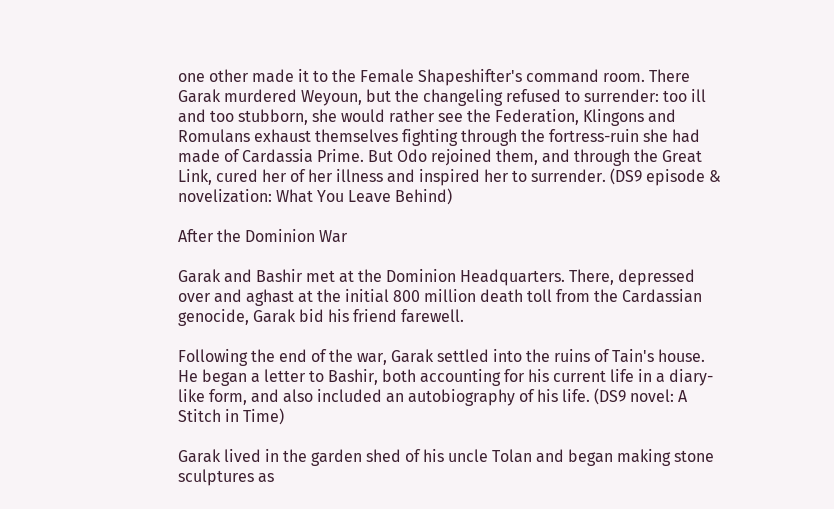one other made it to the Female Shapeshifter's command room. There Garak murdered Weyoun, but the changeling refused to surrender: too ill and too stubborn, she would rather see the Federation, Klingons and Romulans exhaust themselves fighting through the fortress-ruin she had made of Cardassia Prime. But Odo rejoined them, and through the Great Link, cured her of her illness and inspired her to surrender. (DS9 episode & novelization: What You Leave Behind)

After the Dominion War

Garak and Bashir met at the Dominion Headquarters. There, depressed over and aghast at the initial 800 million death toll from the Cardassian genocide, Garak bid his friend farewell.

Following the end of the war, Garak settled into the ruins of Tain's house. He began a letter to Bashir, both accounting for his current life in a diary-like form, and also included an autobiography of his life. (DS9 novel: A Stitch in Time)

Garak lived in the garden shed of his uncle Tolan and began making stone sculptures as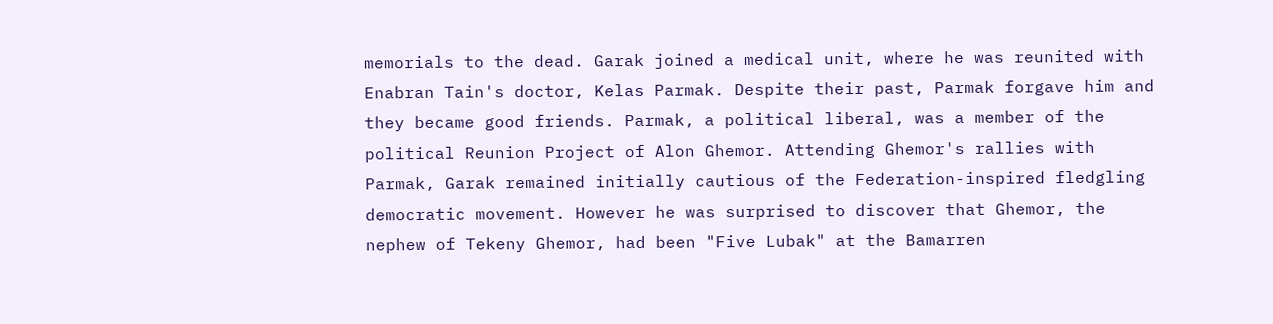memorials to the dead. Garak joined a medical unit, where he was reunited with Enabran Tain's doctor, Kelas Parmak. Despite their past, Parmak forgave him and they became good friends. Parmak, a political liberal, was a member of the political Reunion Project of Alon Ghemor. Attending Ghemor's rallies with Parmak, Garak remained initially cautious of the Federation-inspired fledgling democratic movement. However he was surprised to discover that Ghemor, the nephew of Tekeny Ghemor, had been "Five Lubak" at the Bamarren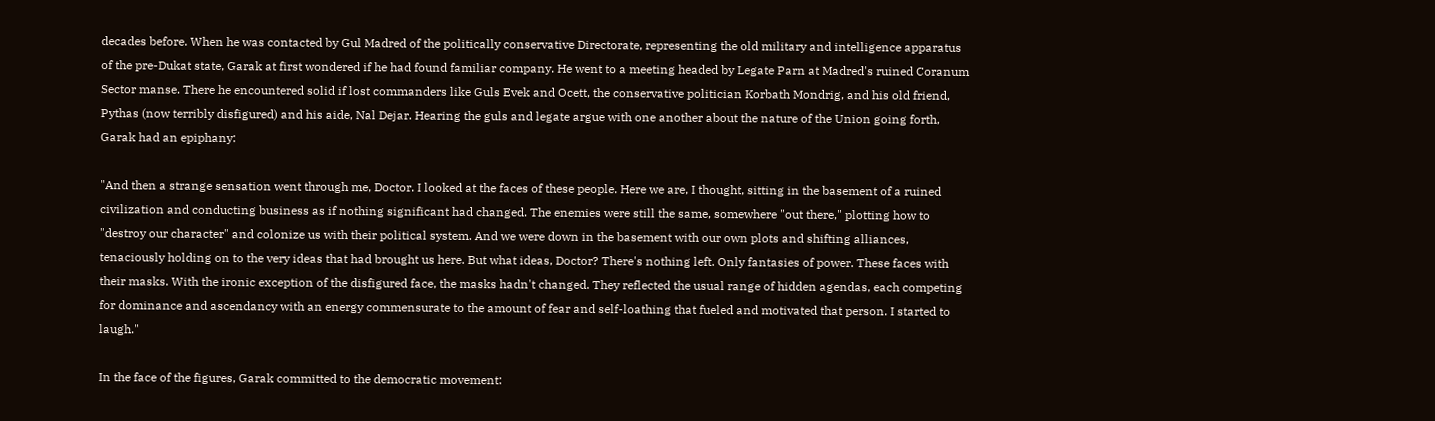decades before. When he was contacted by Gul Madred of the politically conservative Directorate, representing the old military and intelligence apparatus of the pre-Dukat state, Garak at first wondered if he had found familiar company. He went to a meeting headed by Legate Parn at Madred's ruined Coranum Sector manse. There he encountered solid if lost commanders like Guls Evek and Ocett, the conservative politician Korbath Mondrig, and his old friend, Pythas (now terribly disfigured) and his aide, Nal Dejar. Hearing the guls and legate argue with one another about the nature of the Union going forth, Garak had an epiphany:

"And then a strange sensation went through me, Doctor. I looked at the faces of these people. Here we are, I thought, sitting in the basement of a ruined civilization and conducting business as if nothing significant had changed. The enemies were still the same, somewhere "out there," plotting how to "destroy our character" and colonize us with their political system. And we were down in the basement with our own plots and shifting alliances, tenaciously holding on to the very ideas that had brought us here. But what ideas, Doctor? There's nothing left. Only fantasies of power. These faces with their masks. With the ironic exception of the disfigured face, the masks hadn't changed. They reflected the usual range of hidden agendas, each competing for dominance and ascendancy with an energy commensurate to the amount of fear and self-loathing that fueled and motivated that person. I started to laugh."

In the face of the figures, Garak committed to the democratic movement: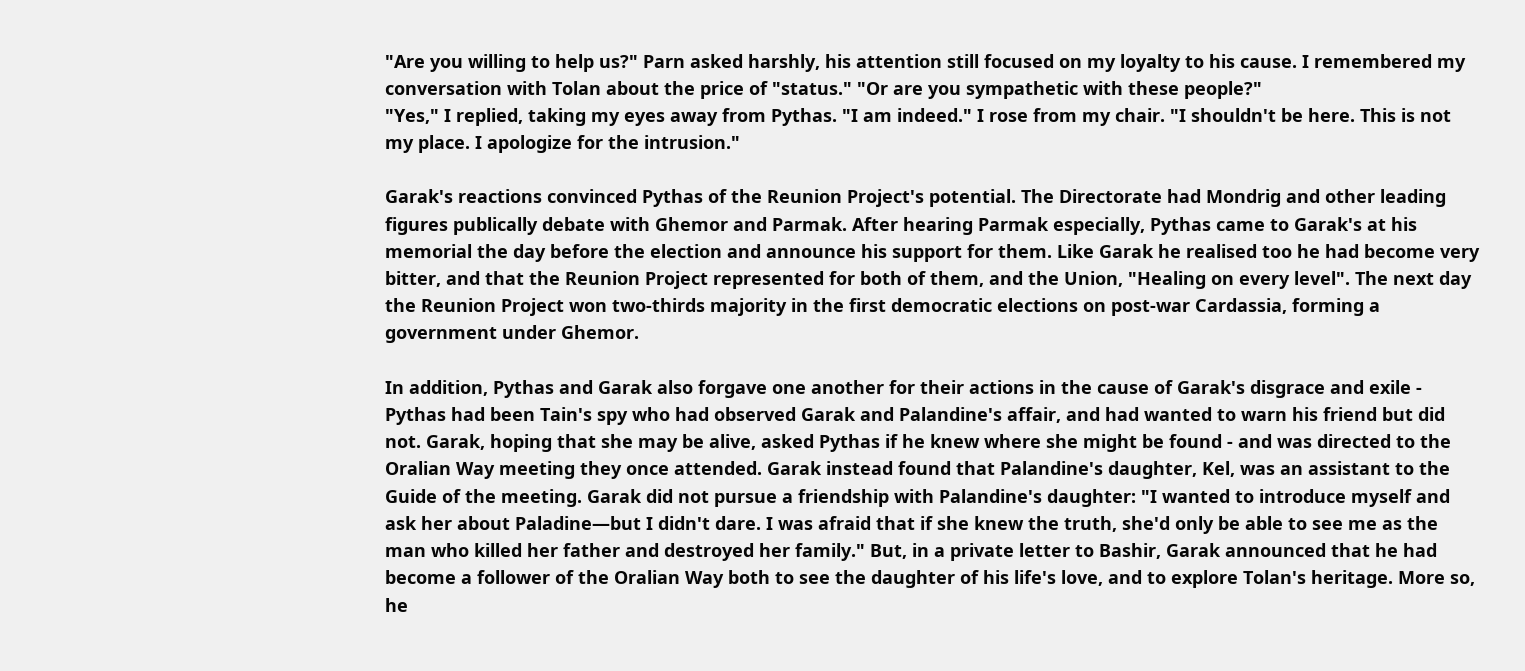"Are you willing to help us?" Parn asked harshly, his attention still focused on my loyalty to his cause. I remembered my conversation with Tolan about the price of "status." "Or are you sympathetic with these people?"
"Yes," I replied, taking my eyes away from Pythas. "I am indeed." I rose from my chair. "I shouldn't be here. This is not my place. I apologize for the intrusion."

Garak's reactions convinced Pythas of the Reunion Project's potential. The Directorate had Mondrig and other leading figures publically debate with Ghemor and Parmak. After hearing Parmak especially, Pythas came to Garak's at his memorial the day before the election and announce his support for them. Like Garak he realised too he had become very bitter, and that the Reunion Project represented for both of them, and the Union, "Healing on every level". The next day the Reunion Project won two-thirds majority in the first democratic elections on post-war Cardassia, forming a government under Ghemor.

In addition, Pythas and Garak also forgave one another for their actions in the cause of Garak's disgrace and exile - Pythas had been Tain's spy who had observed Garak and Palandine's affair, and had wanted to warn his friend but did not. Garak, hoping that she may be alive, asked Pythas if he knew where she might be found - and was directed to the Oralian Way meeting they once attended. Garak instead found that Palandine's daughter, Kel, was an assistant to the Guide of the meeting. Garak did not pursue a friendship with Palandine's daughter: "I wanted to introduce myself and ask her about Paladine—but I didn't dare. I was afraid that if she knew the truth, she'd only be able to see me as the man who killed her father and destroyed her family." But, in a private letter to Bashir, Garak announced that he had become a follower of the Oralian Way both to see the daughter of his life's love, and to explore Tolan's heritage. More so, he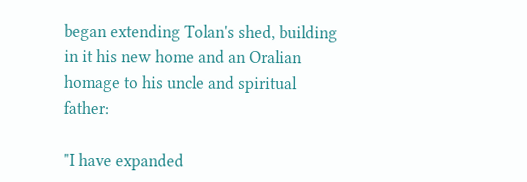began extending Tolan's shed, building in it his new home and an Oralian homage to his uncle and spiritual father:

"I have expanded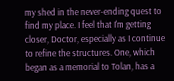my shed in the never-ending quest to find my place. I feel that I'm getting closer, Doctor, especially as I continue to refine the structures. One, which began as a memorial to Tolan, has a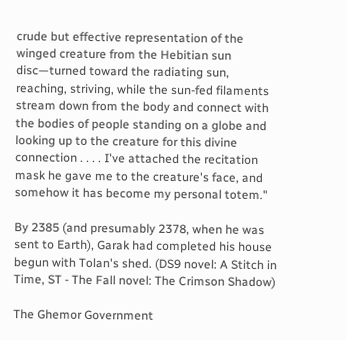crude but effective representation of the winged creature from the Hebitian sun disc—turned toward the radiating sun, reaching, striving, while the sun-fed filaments stream down from the body and connect with the bodies of people standing on a globe and looking up to the creature for this divine connection . . . . I've attached the recitation mask he gave me to the creature's face, and somehow it has become my personal totem."

By 2385 (and presumably 2378, when he was sent to Earth), Garak had completed his house begun with Tolan's shed. (DS9 novel: A Stitch in Time, ST - The Fall novel: The Crimson Shadow)

The Ghemor Government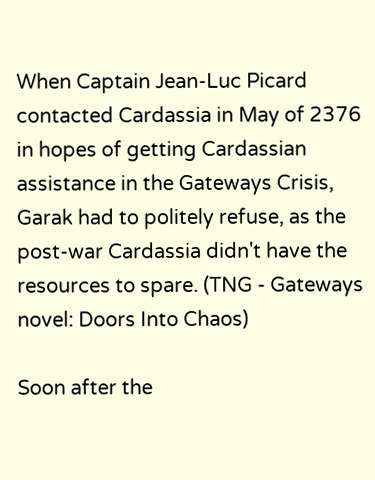When Captain Jean-Luc Picard contacted Cardassia in May of 2376 in hopes of getting Cardassian assistance in the Gateways Crisis, Garak had to politely refuse, as the post-war Cardassia didn't have the resources to spare. (TNG - Gateways novel: Doors Into Chaos)

Soon after the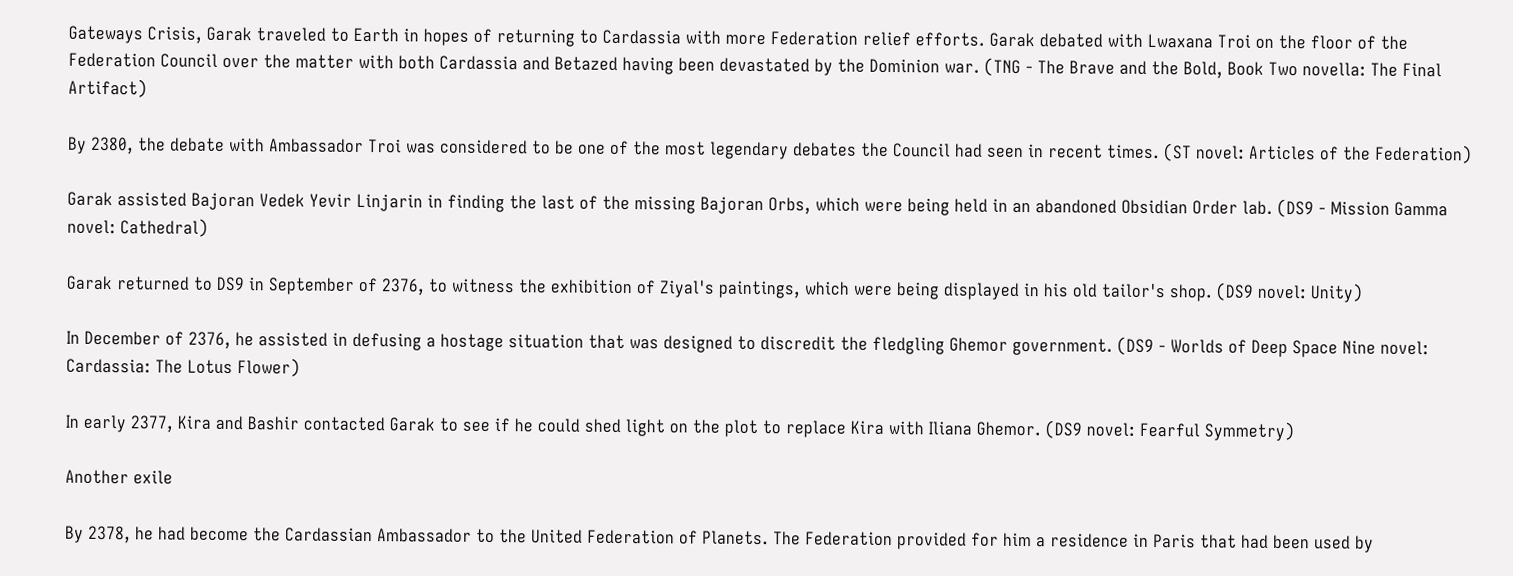Gateways Crisis, Garak traveled to Earth in hopes of returning to Cardassia with more Federation relief efforts. Garak debated with Lwaxana Troi on the floor of the Federation Council over the matter with both Cardassia and Betazed having been devastated by the Dominion war. (TNG - The Brave and the Bold, Book Two novella: The Final Artifact)

By 2380, the debate with Ambassador Troi was considered to be one of the most legendary debates the Council had seen in recent times. (ST novel: Articles of the Federation)

Garak assisted Bajoran Vedek Yevir Linjarin in finding the last of the missing Bajoran Orbs, which were being held in an abandoned Obsidian Order lab. (DS9 - Mission Gamma novel: Cathedral)

Garak returned to DS9 in September of 2376, to witness the exhibition of Ziyal's paintings, which were being displayed in his old tailor's shop. (DS9 novel: Unity)

In December of 2376, he assisted in defusing a hostage situation that was designed to discredit the fledgling Ghemor government. (DS9 - Worlds of Deep Space Nine novel: Cardassia: The Lotus Flower)

In early 2377, Kira and Bashir contacted Garak to see if he could shed light on the plot to replace Kira with Iliana Ghemor. (DS9 novel: Fearful Symmetry)

Another exile

By 2378, he had become the Cardassian Ambassador to the United Federation of Planets. The Federation provided for him a residence in Paris that had been used by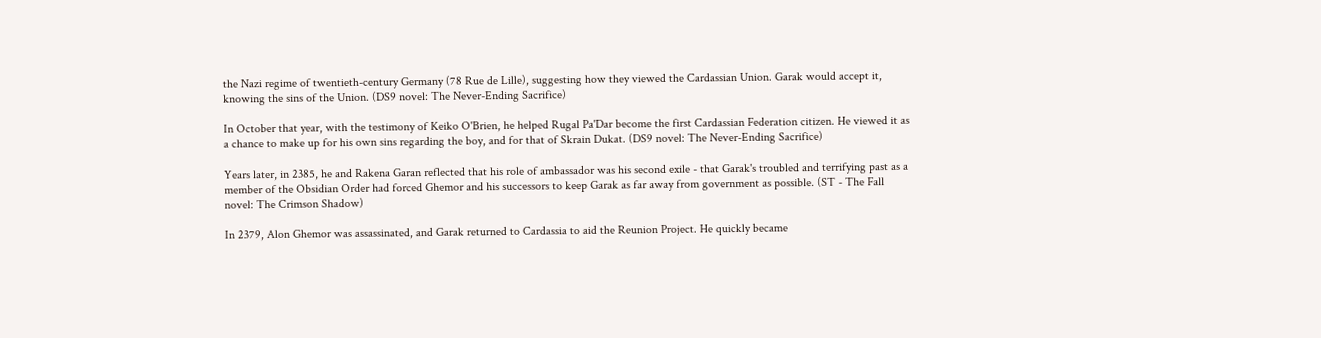the Nazi regime of twentieth-century Germany (78 Rue de Lille), suggesting how they viewed the Cardassian Union. Garak would accept it, knowing the sins of the Union. (DS9 novel: The Never-Ending Sacrifice)

In October that year, with the testimony of Keiko O'Brien, he helped Rugal Pa'Dar become the first Cardassian Federation citizen. He viewed it as a chance to make up for his own sins regarding the boy, and for that of Skrain Dukat. (DS9 novel: The Never-Ending Sacrifice)

Years later, in 2385, he and Rakena Garan reflected that his role of ambassador was his second exile - that Garak's troubled and terrifying past as a member of the Obsidian Order had forced Ghemor and his successors to keep Garak as far away from government as possible. (ST - The Fall novel: The Crimson Shadow)

In 2379, Alon Ghemor was assassinated, and Garak returned to Cardassia to aid the Reunion Project. He quickly became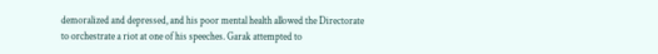demoralized and depressed, and his poor mental health allowed the Directorate to orchestrate a riot at one of his speeches. Garak attempted to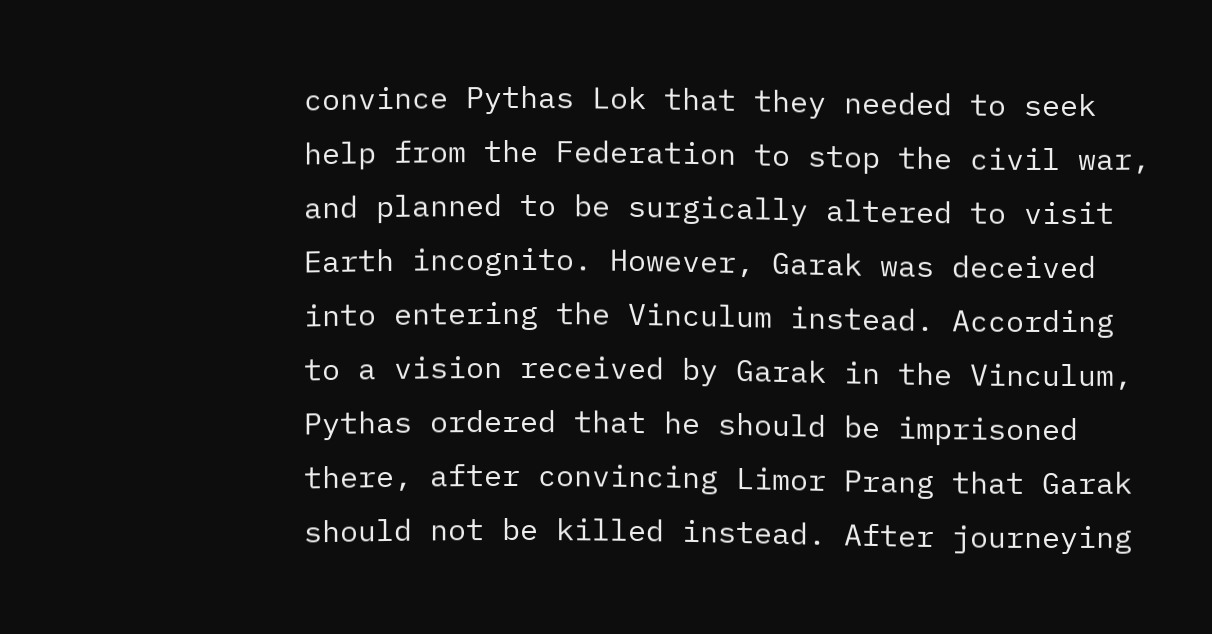convince Pythas Lok that they needed to seek help from the Federation to stop the civil war, and planned to be surgically altered to visit Earth incognito. However, Garak was deceived into entering the Vinculum instead. According to a vision received by Garak in the Vinculum, Pythas ordered that he should be imprisoned there, after convincing Limor Prang that Garak should not be killed instead. After journeying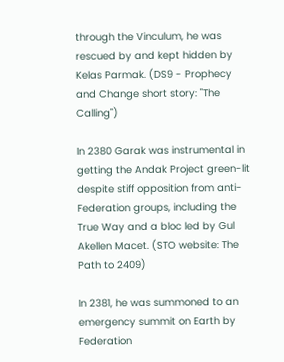through the Vinculum, he was rescued by and kept hidden by Kelas Parmak. (DS9 - Prophecy and Change short story: "The Calling")

In 2380 Garak was instrumental in getting the Andak Project green-lit despite stiff opposition from anti-Federation groups, including the True Way and a bloc led by Gul Akellen Macet. (STO website: The Path to 2409)

In 2381, he was summoned to an emergency summit on Earth by Federation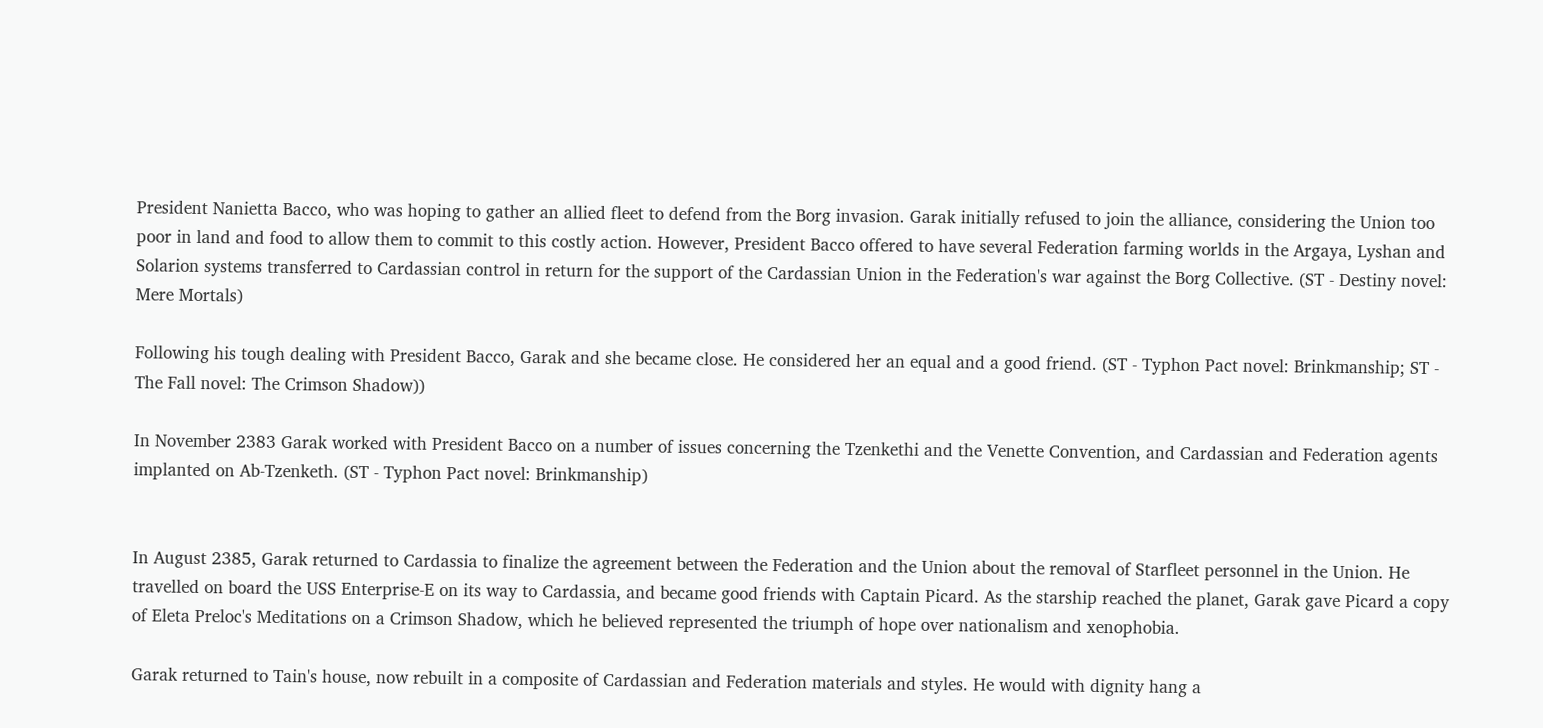President Nanietta Bacco, who was hoping to gather an allied fleet to defend from the Borg invasion. Garak initially refused to join the alliance, considering the Union too poor in land and food to allow them to commit to this costly action. However, President Bacco offered to have several Federation farming worlds in the Argaya, Lyshan and Solarion systems transferred to Cardassian control in return for the support of the Cardassian Union in the Federation's war against the Borg Collective. (ST - Destiny novel: Mere Mortals)

Following his tough dealing with President Bacco, Garak and she became close. He considered her an equal and a good friend. (ST - Typhon Pact novel: Brinkmanship; ST - The Fall novel: The Crimson Shadow))

In November 2383 Garak worked with President Bacco on a number of issues concerning the Tzenkethi and the Venette Convention, and Cardassian and Federation agents implanted on Ab-Tzenketh. (ST - Typhon Pact novel: Brinkmanship)


In August 2385, Garak returned to Cardassia to finalize the agreement between the Federation and the Union about the removal of Starfleet personnel in the Union. He travelled on board the USS Enterprise-E on its way to Cardassia, and became good friends with Captain Picard. As the starship reached the planet, Garak gave Picard a copy of Eleta Preloc's Meditations on a Crimson Shadow, which he believed represented the triumph of hope over nationalism and xenophobia.

Garak returned to Tain's house, now rebuilt in a composite of Cardassian and Federation materials and styles. He would with dignity hang a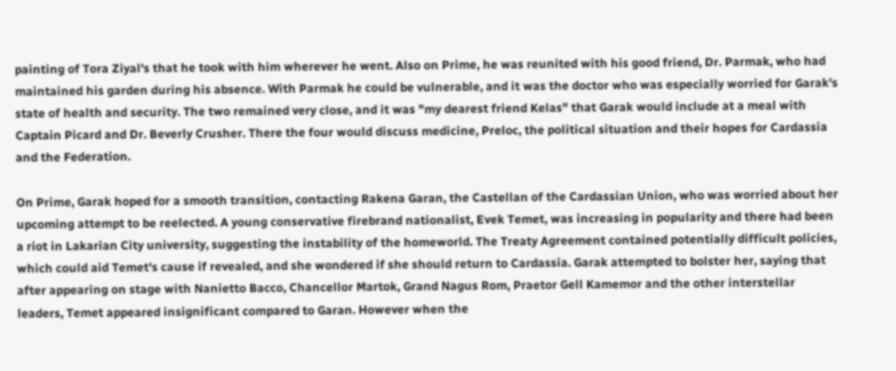painting of Tora Ziyal's that he took with him wherever he went. Also on Prime, he was reunited with his good friend, Dr. Parmak, who had maintained his garden during his absence. With Parmak he could be vulnerable, and it was the doctor who was especially worried for Garak's state of health and security. The two remained very close, and it was "my dearest friend Kelas" that Garak would include at a meal with Captain Picard and Dr. Beverly Crusher. There the four would discuss medicine, Preloc, the political situation and their hopes for Cardassia and the Federation.

On Prime, Garak hoped for a smooth transition, contacting Rakena Garan, the Castellan of the Cardassian Union, who was worried about her upcoming attempt to be reelected. A young conservative firebrand nationalist, Evek Temet, was increasing in popularity and there had been a riot in Lakarian City university, suggesting the instability of the homeworld. The Treaty Agreement contained potentially difficult policies, which could aid Temet's cause if revealed, and she wondered if she should return to Cardassia. Garak attempted to bolster her, saying that after appearing on stage with Nanietto Bacco, Chancellor Martok, Grand Nagus Rom, Praetor Gell Kamemor and the other interstellar leaders, Temet appeared insignificant compared to Garan. However when the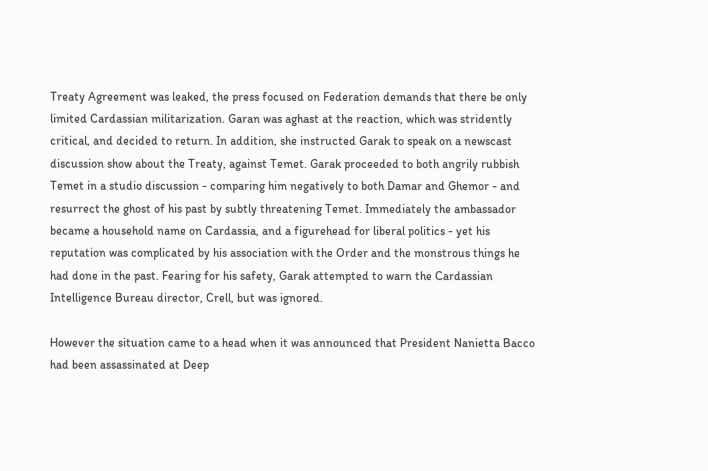Treaty Agreement was leaked, the press focused on Federation demands that there be only limited Cardassian militarization. Garan was aghast at the reaction, which was stridently critical, and decided to return. In addition, she instructed Garak to speak on a newscast discussion show about the Treaty, against Temet. Garak proceeded to both angrily rubbish Temet in a studio discussion - comparing him negatively to both Damar and Ghemor - and resurrect the ghost of his past by subtly threatening Temet. Immediately the ambassador became a household name on Cardassia, and a figurehead for liberal politics - yet his reputation was complicated by his association with the Order and the monstrous things he had done in the past. Fearing for his safety, Garak attempted to warn the Cardassian Intelligence Bureau director, Crell, but was ignored.

However the situation came to a head when it was announced that President Nanietta Bacco had been assassinated at Deep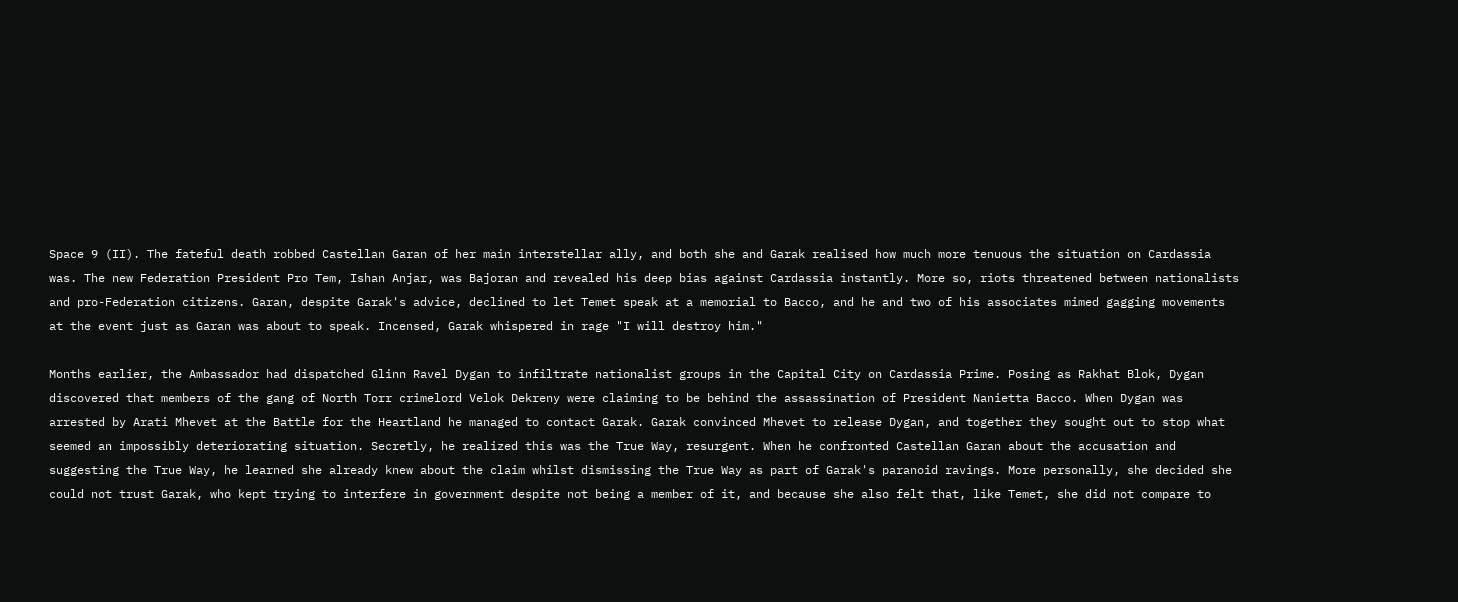Space 9 (II). The fateful death robbed Castellan Garan of her main interstellar ally, and both she and Garak realised how much more tenuous the situation on Cardassia was. The new Federation President Pro Tem, Ishan Anjar, was Bajoran and revealed his deep bias against Cardassia instantly. More so, riots threatened between nationalists and pro-Federation citizens. Garan, despite Garak's advice, declined to let Temet speak at a memorial to Bacco, and he and two of his associates mimed gagging movements at the event just as Garan was about to speak. Incensed, Garak whispered in rage "I will destroy him."

Months earlier, the Ambassador had dispatched Glinn Ravel Dygan to infiltrate nationalist groups in the Capital City on Cardassia Prime. Posing as Rakhat Blok, Dygan discovered that members of the gang of North Torr crimelord Velok Dekreny were claiming to be behind the assassination of President Nanietta Bacco. When Dygan was arrested by Arati Mhevet at the Battle for the Heartland he managed to contact Garak. Garak convinced Mhevet to release Dygan, and together they sought out to stop what seemed an impossibly deteriorating situation. Secretly, he realized this was the True Way, resurgent. When he confronted Castellan Garan about the accusation and suggesting the True Way, he learned she already knew about the claim whilst dismissing the True Way as part of Garak's paranoid ravings. More personally, she decided she could not trust Garak, who kept trying to interfere in government despite not being a member of it, and because she also felt that, like Temet, she did not compare to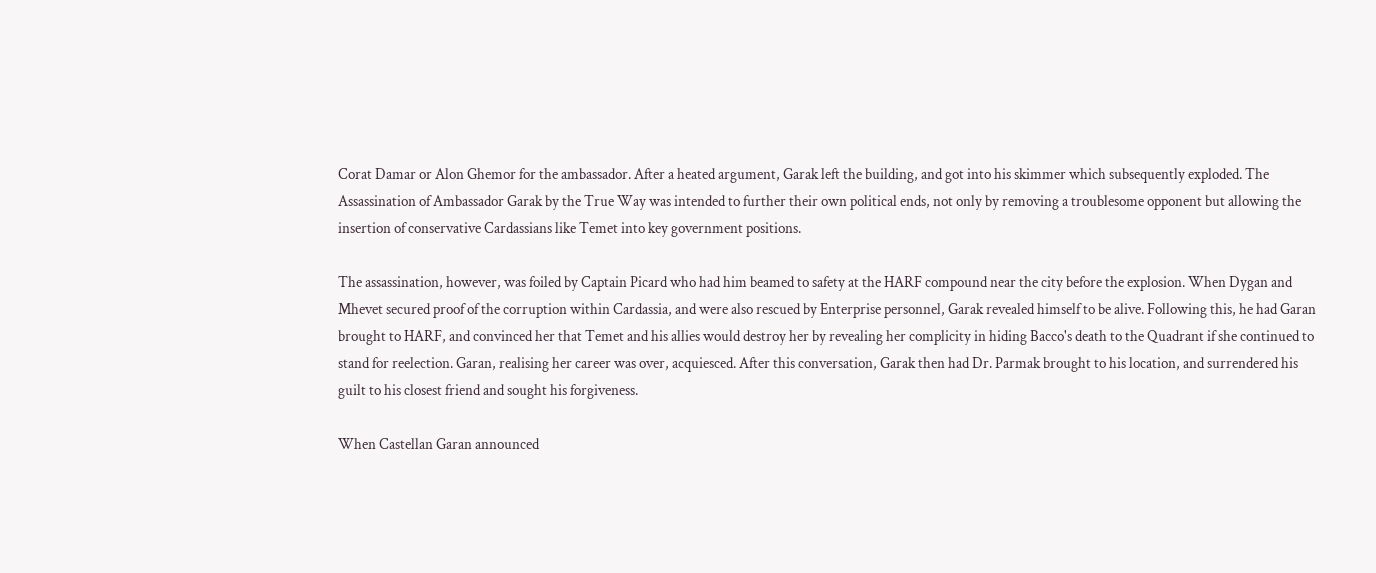Corat Damar or Alon Ghemor for the ambassador. After a heated argument, Garak left the building, and got into his skimmer which subsequently exploded. The Assassination of Ambassador Garak by the True Way was intended to further their own political ends, not only by removing a troublesome opponent but allowing the insertion of conservative Cardassians like Temet into key government positions.

The assassination, however, was foiled by Captain Picard who had him beamed to safety at the HARF compound near the city before the explosion. When Dygan and Mhevet secured proof of the corruption within Cardassia, and were also rescued by Enterprise personnel, Garak revealed himself to be alive. Following this, he had Garan brought to HARF, and convinced her that Temet and his allies would destroy her by revealing her complicity in hiding Bacco's death to the Quadrant if she continued to stand for reelection. Garan, realising her career was over, acquiesced. After this conversation, Garak then had Dr. Parmak brought to his location, and surrendered his guilt to his closest friend and sought his forgiveness.

When Castellan Garan announced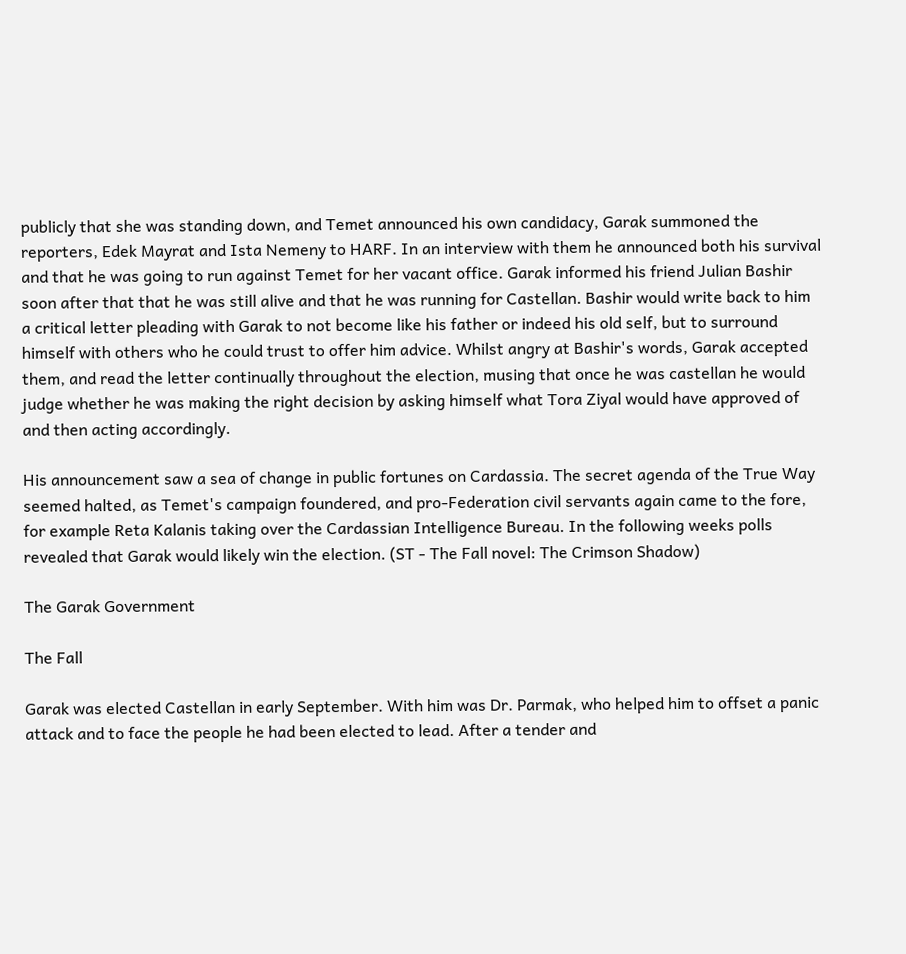publicly that she was standing down, and Temet announced his own candidacy, Garak summoned the reporters, Edek Mayrat and Ista Nemeny to HARF. In an interview with them he announced both his survival and that he was going to run against Temet for her vacant office. Garak informed his friend Julian Bashir soon after that that he was still alive and that he was running for Castellan. Bashir would write back to him a critical letter pleading with Garak to not become like his father or indeed his old self, but to surround himself with others who he could trust to offer him advice. Whilst angry at Bashir's words, Garak accepted them, and read the letter continually throughout the election, musing that once he was castellan he would judge whether he was making the right decision by asking himself what Tora Ziyal would have approved of and then acting accordingly.

His announcement saw a sea of change in public fortunes on Cardassia. The secret agenda of the True Way seemed halted, as Temet's campaign foundered, and pro-Federation civil servants again came to the fore, for example Reta Kalanis taking over the Cardassian Intelligence Bureau. In the following weeks polls revealed that Garak would likely win the election. (ST - The Fall novel: The Crimson Shadow)

The Garak Government

The Fall

Garak was elected Castellan in early September. With him was Dr. Parmak, who helped him to offset a panic attack and to face the people he had been elected to lead. After a tender and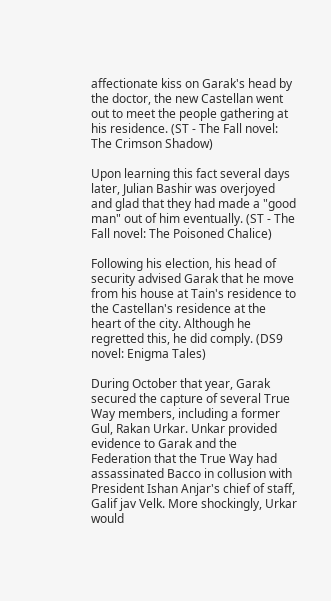affectionate kiss on Garak's head by the doctor, the new Castellan went out to meet the people gathering at his residence. (ST - The Fall novel: The Crimson Shadow)

Upon learning this fact several days later, Julian Bashir was overjoyed and glad that they had made a "good man" out of him eventually. (ST - The Fall novel: The Poisoned Chalice)

Following his election, his head of security advised Garak that he move from his house at Tain's residence to the Castellan's residence at the heart of the city. Although he regretted this, he did comply. (DS9 novel: Enigma Tales)

During October that year, Garak secured the capture of several True Way members, including a former Gul, Rakan Urkar. Unkar provided evidence to Garak and the Federation that the True Way had assassinated Bacco in collusion with President Ishan Anjar's chief of staff, Galif jav Velk. More shockingly, Urkar would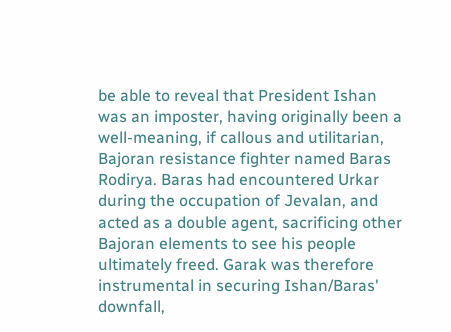be able to reveal that President Ishan was an imposter, having originally been a well-meaning, if callous and utilitarian, Bajoran resistance fighter named Baras Rodirya. Baras had encountered Urkar during the occupation of Jevalan, and acted as a double agent, sacrificing other Bajoran elements to see his people ultimately freed. Garak was therefore instrumental in securing Ishan/Baras' downfall,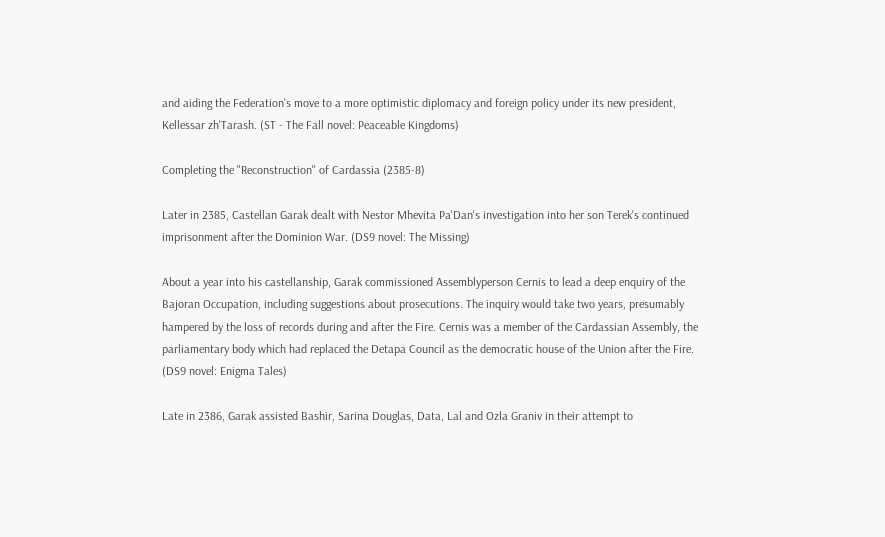and aiding the Federation's move to a more optimistic diplomacy and foreign policy under its new president, Kellessar zh'Tarash. (ST - The Fall novel: Peaceable Kingdoms)

Completing the "Reconstruction" of Cardassia (2385-8)

Later in 2385, Castellan Garak dealt with Nestor Mhevita Pa'Dan's investigation into her son Terek's continued imprisonment after the Dominion War. (DS9 novel: The Missing)

About a year into his castellanship, Garak commissioned Assemblyperson Cernis to lead a deep enquiry of the Bajoran Occupation, including suggestions about prosecutions. The inquiry would take two years, presumably hampered by the loss of records during and after the Fire. Cernis was a member of the Cardassian Assembly, the parliamentary body which had replaced the Detapa Council as the democratic house of the Union after the Fire. (DS9 novel: Enigma Tales)

Late in 2386, Garak assisted Bashir, Sarina Douglas, Data, Lal and Ozla Graniv in their attempt to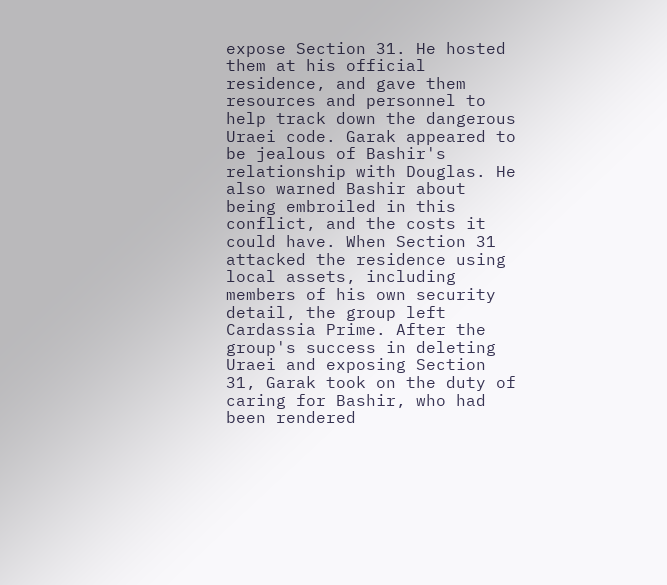expose Section 31. He hosted them at his official residence, and gave them resources and personnel to help track down the dangerous Uraei code. Garak appeared to be jealous of Bashir's relationship with Douglas. He also warned Bashir about being embroiled in this conflict, and the costs it could have. When Section 31 attacked the residence using local assets, including members of his own security detail, the group left Cardassia Prime. After the group's success in deleting Uraei and exposing Section 31, Garak took on the duty of caring for Bashir, who had been rendered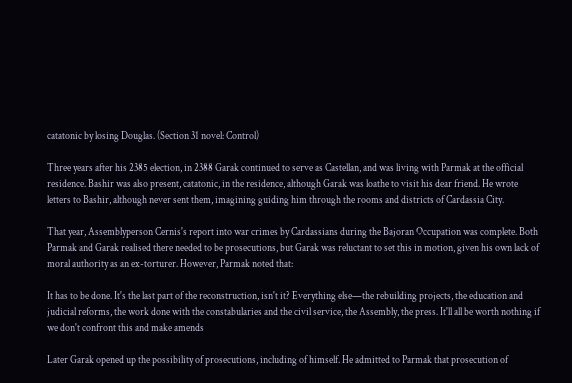catatonic by losing Douglas. (Section 31 novel: Control)

Three years after his 2385 election, in 2388 Garak continued to serve as Castellan, and was living with Parmak at the official residence. Bashir was also present, catatonic, in the residence, although Garak was loathe to visit his dear friend. He wrote letters to Bashir, although never sent them, imagining guiding him through the rooms and districts of Cardassia City.

That year, Assemblyperson Cernis's report into war crimes by Cardassians during the Bajoran Occupation was complete. Both Parmak and Garak realised there needed to be prosecutions, but Garak was reluctant to set this in motion, given his own lack of moral authority as an ex-torturer. However, Parmak noted that:

It has to be done. It's the last part of the reconstruction, isn't it? Everything else—the rebuilding projects, the education and judicial reforms, the work done with the constabularies and the civil service, the Assembly, the press. It'll all be worth nothing if we don't confront this and make amends

Later Garak opened up the possibility of prosecutions, including of himself. He admitted to Parmak that prosecution of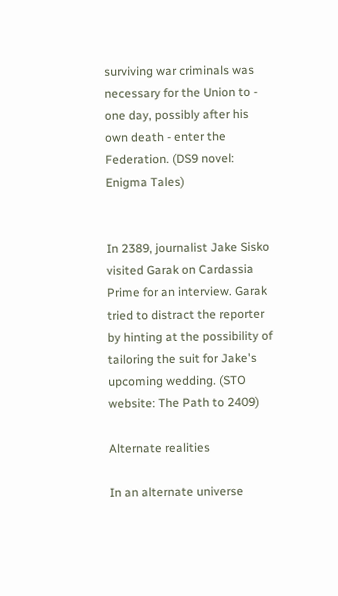surviving war criminals was necessary for the Union to - one day, possibly after his own death - enter the Federation. (DS9 novel: Enigma Tales)


In 2389, journalist Jake Sisko visited Garak on Cardassia Prime for an interview. Garak tried to distract the reporter by hinting at the possibility of tailoring the suit for Jake's upcoming wedding. (STO website: The Path to 2409)

Alternate realities

In an alternate universe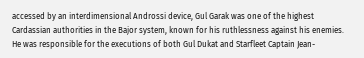accessed by an interdimensional Androssi device, Gul Garak was one of the highest Cardassian authorities in the Bajor system, known for his ruthlessness against his enemies. He was responsible for the executions of both Gul Dukat and Starfleet Captain Jean-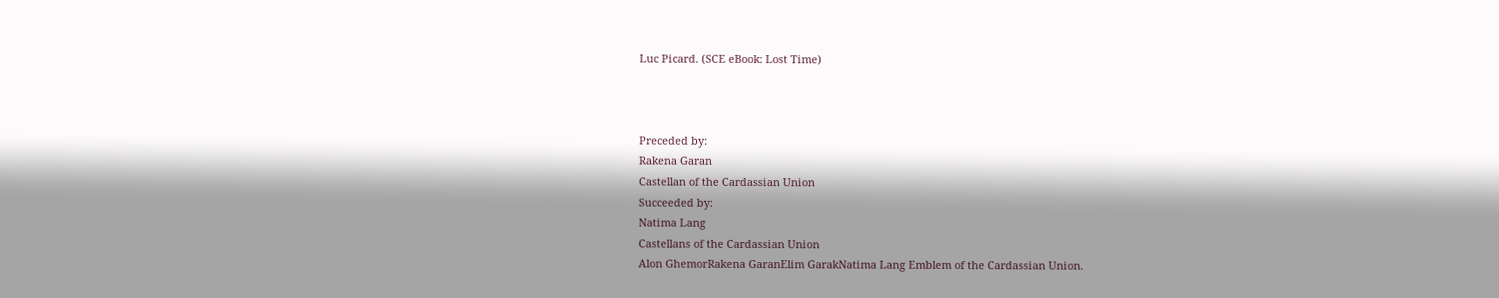Luc Picard. (SCE eBook: Lost Time)



Preceded by:
Rakena Garan
Castellan of the Cardassian Union
Succeeded by:
Natima Lang
Castellans of the Cardassian Union
Alon GhemorRakena GaranElim GarakNatima Lang Emblem of the Cardassian Union.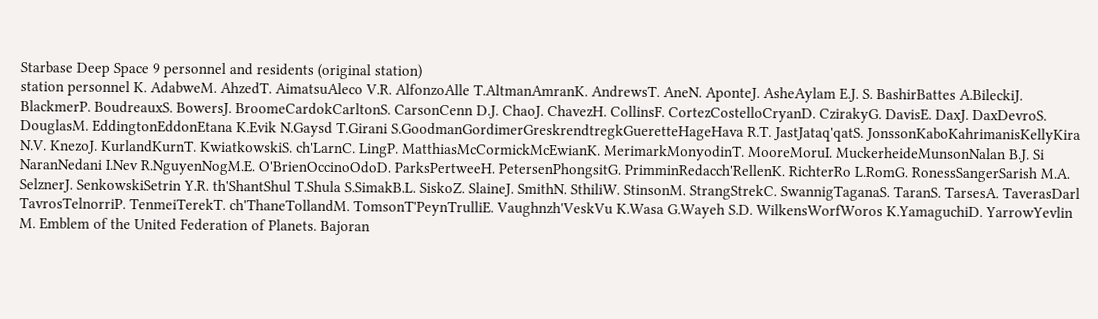Starbase Deep Space 9 personnel and residents (original station)
station personnel K. AdabweM. AhzedT. AimatsuAleco V.R. AlfonzoAlle T.AltmanAmranK. AndrewsT. AneN. AponteJ. AsheAylam E.J. S. BashirBattes A.BileckiJ. BlackmerP. BoudreauxS. BowersJ. BroomeCardokCarltonS. CarsonCenn D.J. ChaoJ. ChavezH. CollinsF. CortezCostelloCryanD. CzirakyG. DavisE. DaxJ. DaxDevroS. DouglasM. EddingtonEddonEtana K.Evik N.Gaysd T.Girani S.GoodmanGordimerGreskrendtregkGueretteHageHava R.T. JastJataq'qatS. JonssonKaboKahrimanisKellyKira N.V. KnezoJ. KurlandKurnT. KwiatkowskiS. ch'LarnC. LingP. MatthiasMcCormickMcEwianK. MerimarkMonyodinT. MooreMoruI. MuckerheideMunsonNalan B.J. Si NaranNedani I.Nev R.NguyenNogM.E. O'BrienOccinoOdoD. ParksPertweeH. PetersenPhongsitG. PrimminRedacch'RellenK. RichterRo L.RomG. RonessSangerSarish M.A. SelznerJ. SenkowskiSetrin Y.R. th'ShantShul T.Shula S.SimakB.L. SiskoZ. SlaineJ. SmithN. SthiliW. StinsonM. StrangStrekC. SwannigTaganaS. TaranS. TarsesA. TaverasDarl TavrosTelnorriP. TenmeiTerekT. ch'ThaneTollandM. TomsonT'PeynTrulliE. Vaughnzh'VeskVu K.Wasa G.Wayeh S.D. WilkensWorfWoros K.YamaguchiD. YarrowYevlin M. Emblem of the United Federation of Planets. Bajoran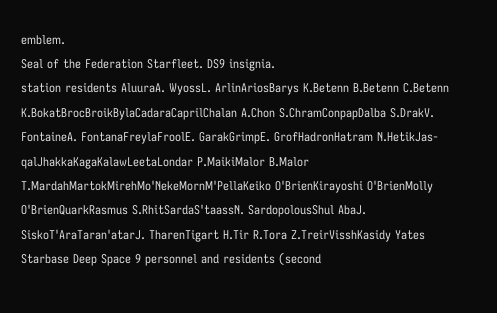emblem.
Seal of the Federation Starfleet. DS9 insignia.
station residents AluuraA. WyossL. ArlinAriosBarys K.Betenn B.Betenn C.Betenn K.BokatBrocBroikBylaCadaraCaprilChalan A.Chon S.ChramConpapDalba S.DrakV. FontaineA. FontanaFreylaFroolE. GarakGrimpE. GrofHadronHatram N.HetikJas-qalJhakkaKagaKalawLeetaLondar P.MaikiMalor B.Malor T.MardahMartokMirehMo'NekeMornM'PellaKeiko O'BrienKirayoshi O'BrienMolly O'BrienQuarkRasmus S.RhitSardaS'taassN. SardopolousShul AbaJ. SiskoT'AraTaran'atarJ. TharenTigart H.Tir R.Tora Z.TreirVisshKasidy Yates
Starbase Deep Space 9 personnel and residents (second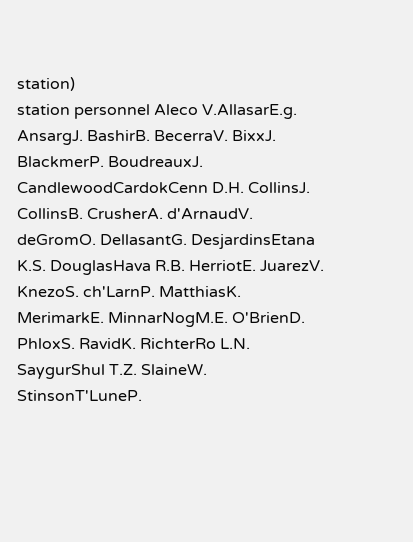station)
station personnel Aleco V.AllasarE.g. AnsargJ. BashirB. BecerraV. BixxJ. BlackmerP. BoudreauxJ. CandlewoodCardokCenn D.H. CollinsJ. CollinsB. CrusherA. d'ArnaudV. deGromO. DellasantG. DesjardinsEtana K.S. DouglasHava R.B. HerriotE. JuarezV. KnezoS. ch'LarnP. MatthiasK. MerimarkE. MinnarNogM.E. O'BrienD. PhloxS. RavidK. RichterRo L.N. SaygurShul T.Z. SlaineW. StinsonT'LuneP.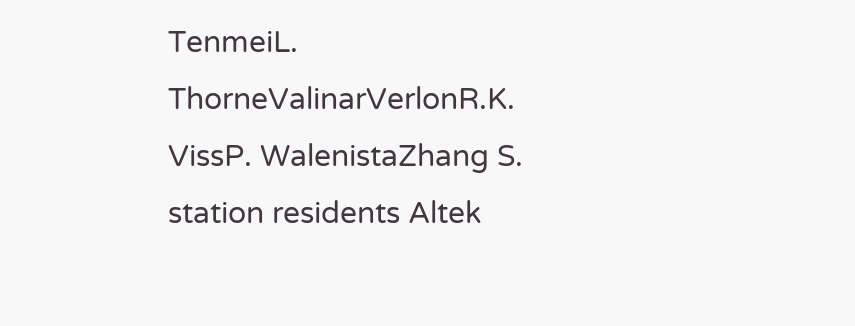TenmeiL. ThorneValinarVerlonR.K. VissP. WalenistaZhang S.
station residents Altek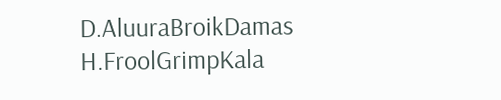D.AluuraBroikDamas H.FroolGrimpKala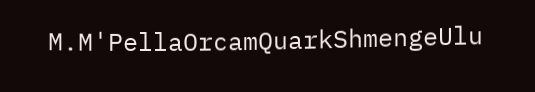M.M'PellaOrcamQuarkShmengeUlu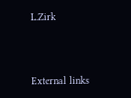L.Zirk



External links